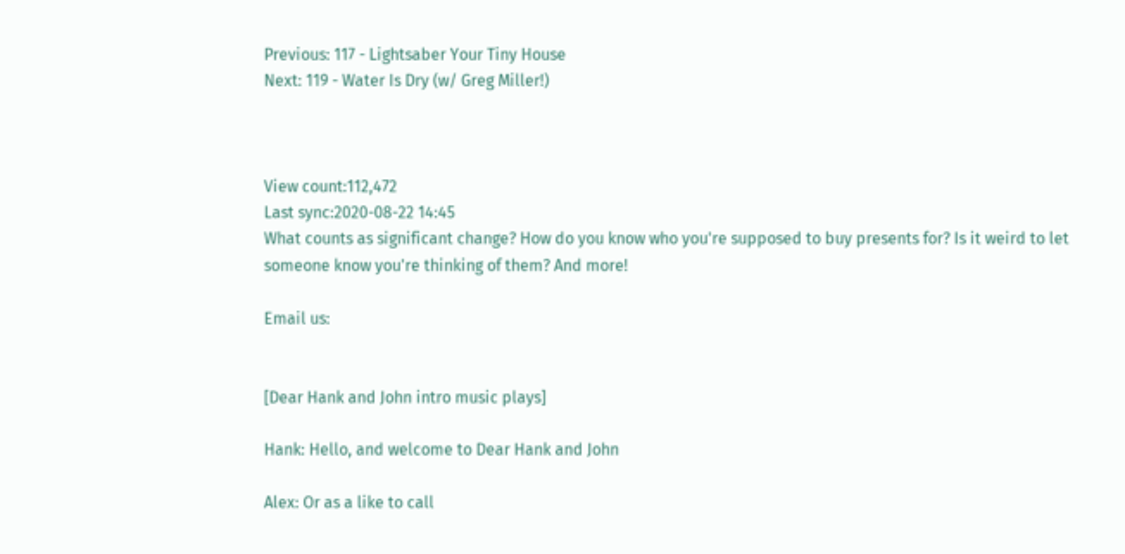Previous: 117 - Lightsaber Your Tiny House
Next: 119 - Water Is Dry (w/ Greg Miller!)



View count:112,472
Last sync:2020-08-22 14:45
What counts as significant change? How do you know who you're supposed to buy presents for? Is it weird to let someone know you're thinking of them? And more!

Email us:


[Dear Hank and John intro music plays]

Hank: Hello, and welcome to Dear Hank and John

Alex: Or as a like to call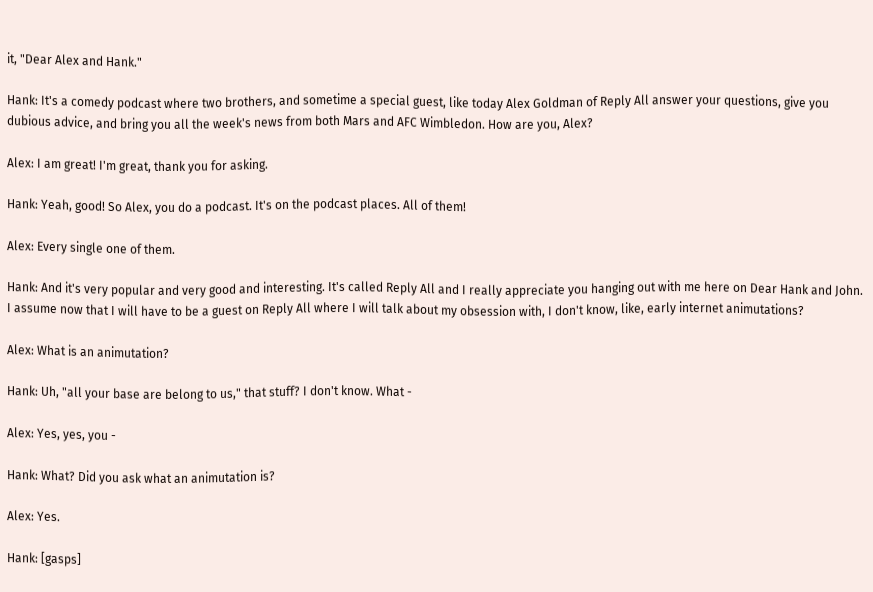it, "Dear Alex and Hank."

Hank: It's a comedy podcast where two brothers, and sometime a special guest, like today Alex Goldman of Reply All answer your questions, give you dubious advice, and bring you all the week's news from both Mars and AFC Wimbledon. How are you, Alex?

Alex: I am great! I'm great, thank you for asking.

Hank: Yeah, good! So Alex, you do a podcast. It's on the podcast places. All of them!

Alex: Every single one of them.

Hank: And it's very popular and very good and interesting. It's called Reply All and I really appreciate you hanging out with me here on Dear Hank and John. I assume now that I will have to be a guest on Reply All where I will talk about my obsession with, I don't know, like, early internet animutations?

Alex: What is an animutation?

Hank: Uh, "all your base are belong to us," that stuff? I don't know. What -

Alex: Yes, yes, you -

Hank: What? Did you ask what an animutation is?

Alex: Yes.

Hank: [gasps]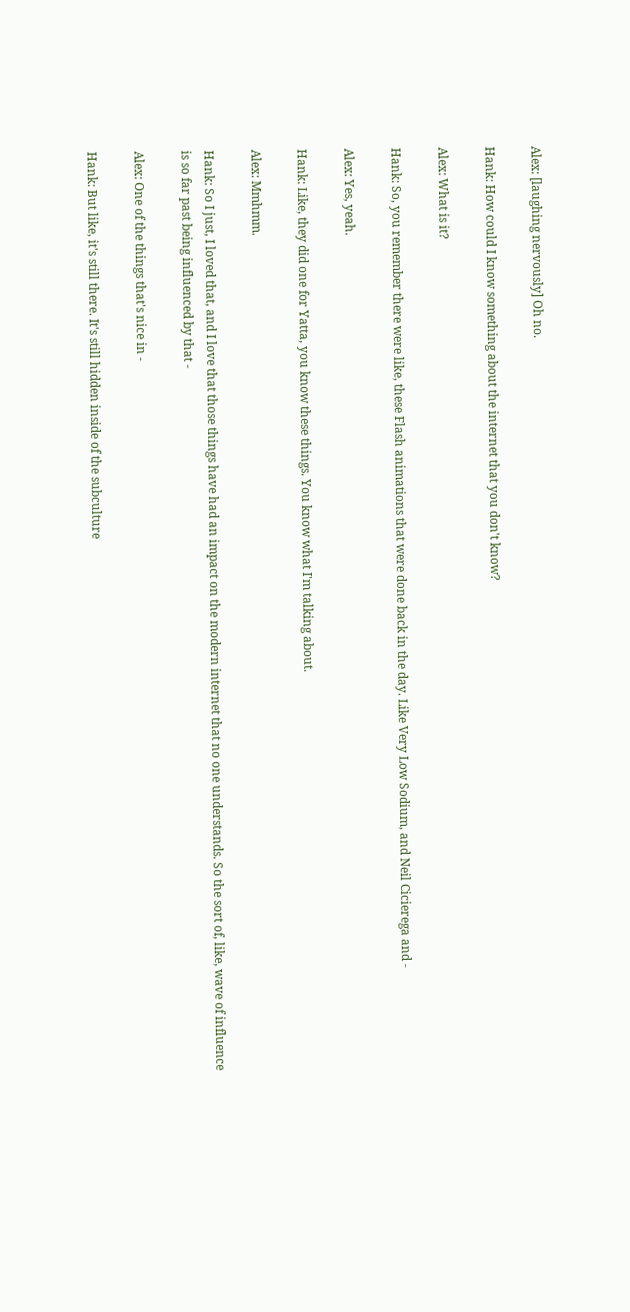Alex: [laughing nervously] Oh no.

Hank: How could I know something about the internet that you don't know?

Alex: What is it?

Hank: So, you remember there were like, these Flash animations that were done back in the day. Like Very Low Sodium, and Neil Cicierega and -

Alex: Yes, yeah.

Hank: Like, they did one for Yatta, you know these things. You know what I'm talking about.

Alex: Mmhmm.

Hank: So I just, I loved that, and I love that those things have had an impact on the modern internet that no one understands. So the sort of, like, wave of influence is so far past being influenced by that -

Alex: One of the things that's nice in -

Hank: But like, it's still there. It's still hidden inside of the subculture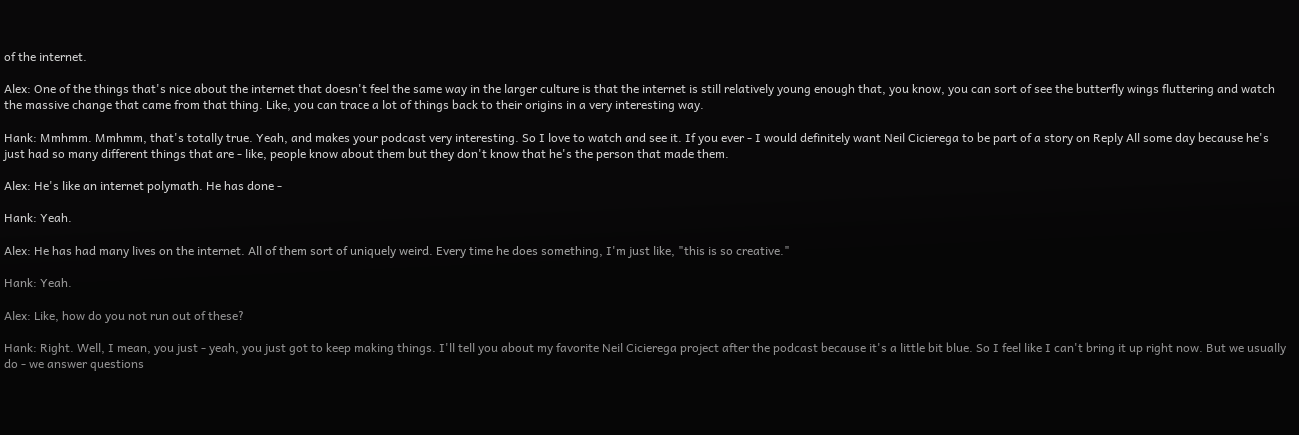of the internet.

Alex: One of the things that's nice about the internet that doesn't feel the same way in the larger culture is that the internet is still relatively young enough that, you know, you can sort of see the butterfly wings fluttering and watch the massive change that came from that thing. Like, you can trace a lot of things back to their origins in a very interesting way.

Hank: Mmhmm. Mmhmm, that's totally true. Yeah, and makes your podcast very interesting. So I love to watch and see it. If you ever - I would definitely want Neil Cicierega to be part of a story on Reply All some day because he's just had so many different things that are - like, people know about them but they don't know that he's the person that made them.

Alex: He's like an internet polymath. He has done -

Hank: Yeah.

Alex: He has had many lives on the internet. All of them sort of uniquely weird. Every time he does something, I'm just like, "this is so creative."

Hank: Yeah.

Alex: Like, how do you not run out of these?

Hank: Right. Well, I mean, you just - yeah, you just got to keep making things. I'll tell you about my favorite Neil Cicierega project after the podcast because it's a little bit blue. So I feel like I can't bring it up right now. But we usually do - we answer questions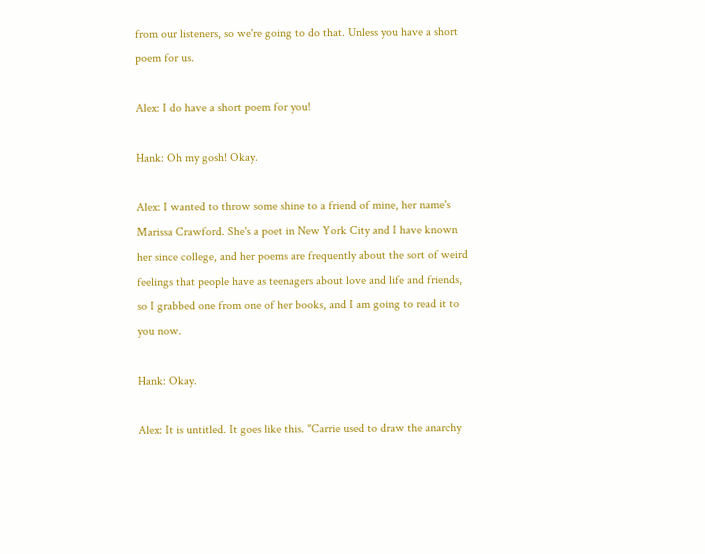from our listeners, so we're going to do that. Unless you have a short poem for us.

Alex: I do have a short poem for you!

Hank: Oh my gosh! Okay.

Alex: I wanted to throw some shine to a friend of mine, her name's Marissa Crawford. She's a poet in New York City and I have known her since college, and her poems are frequently about the sort of weird feelings that people have as teenagers about love and life and friends, so I grabbed one from one of her books, and I am going to read it to you now.

Hank: Okay.

Alex: It is untitled. It goes like this. "Carrie used to draw the anarchy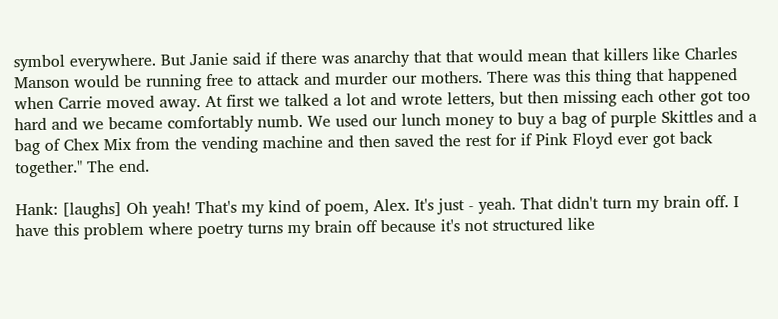symbol everywhere. But Janie said if there was anarchy that that would mean that killers like Charles Manson would be running free to attack and murder our mothers. There was this thing that happened when Carrie moved away. At first we talked a lot and wrote letters, but then missing each other got too hard and we became comfortably numb. We used our lunch money to buy a bag of purple Skittles and a bag of Chex Mix from the vending machine and then saved the rest for if Pink Floyd ever got back together." The end.

Hank: [laughs] Oh yeah! That's my kind of poem, Alex. It's just - yeah. That didn't turn my brain off. I have this problem where poetry turns my brain off because it's not structured like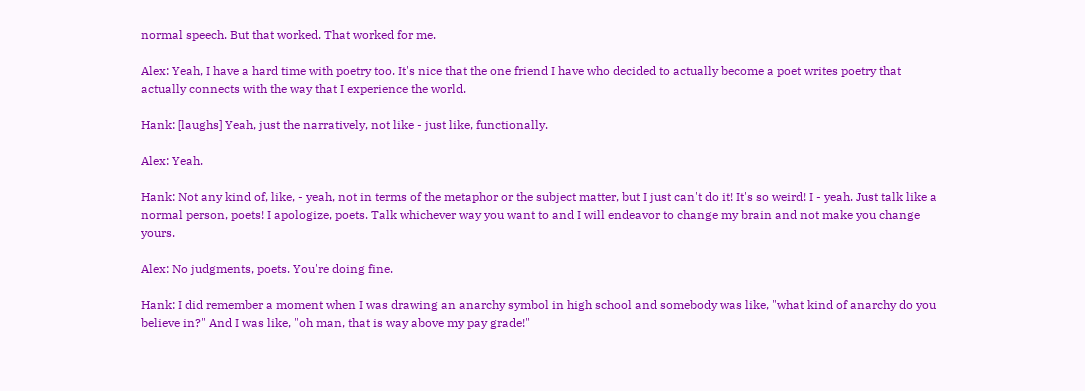normal speech. But that worked. That worked for me.

Alex: Yeah, I have a hard time with poetry too. It's nice that the one friend I have who decided to actually become a poet writes poetry that actually connects with the way that I experience the world.

Hank: [laughs] Yeah, just the narratively, not like - just like, functionally.

Alex: Yeah.

Hank: Not any kind of, like, - yeah, not in terms of the metaphor or the subject matter, but I just can't do it! It's so weird! I - yeah. Just talk like a normal person, poets! I apologize, poets. Talk whichever way you want to and I will endeavor to change my brain and not make you change yours.

Alex: No judgments, poets. You're doing fine.

Hank: I did remember a moment when I was drawing an anarchy symbol in high school and somebody was like, "what kind of anarchy do you believe in?" And I was like, "oh man, that is way above my pay grade!"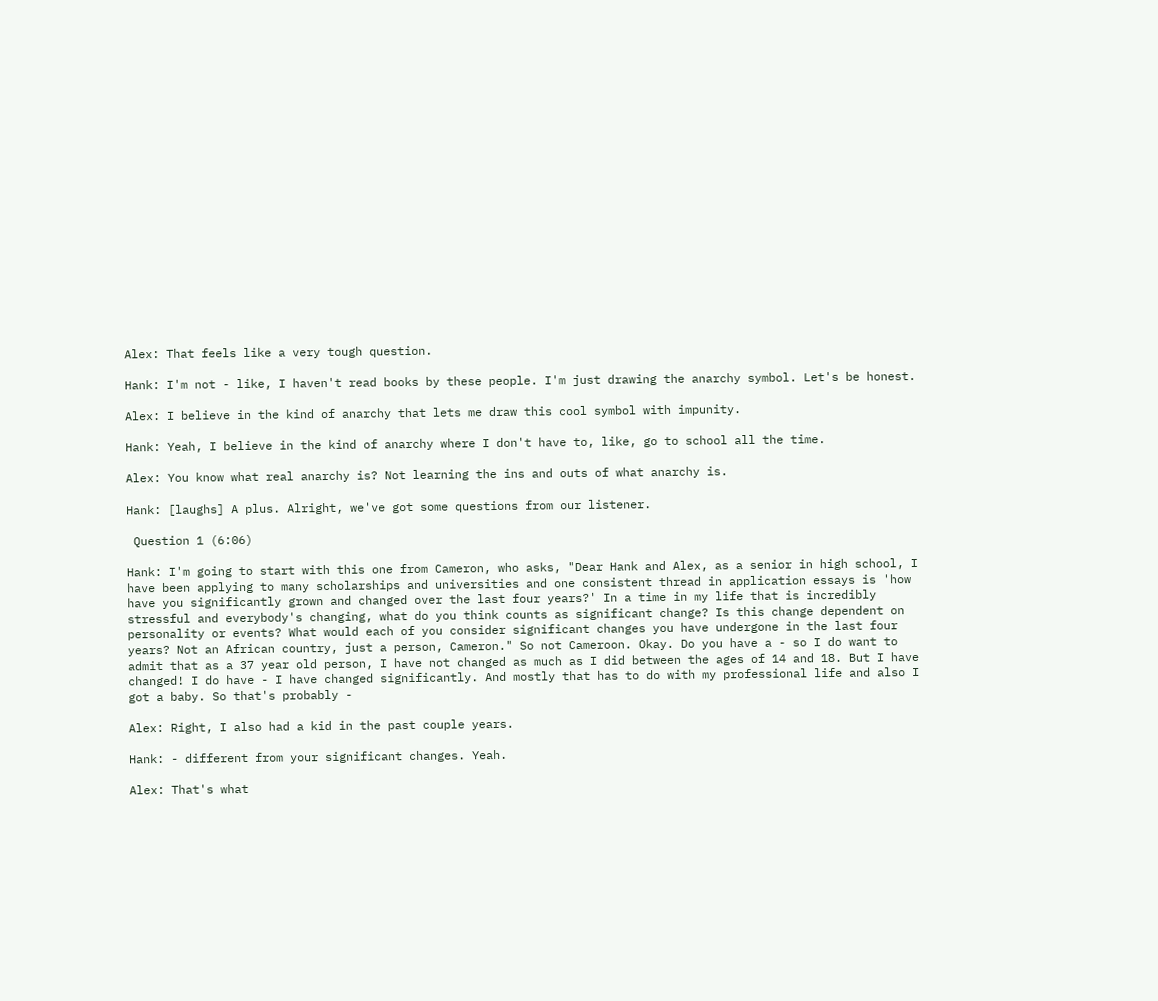Alex: That feels like a very tough question.

Hank: I'm not - like, I haven't read books by these people. I'm just drawing the anarchy symbol. Let's be honest.

Alex: I believe in the kind of anarchy that lets me draw this cool symbol with impunity.

Hank: Yeah, I believe in the kind of anarchy where I don't have to, like, go to school all the time.

Alex: You know what real anarchy is? Not learning the ins and outs of what anarchy is.

Hank: [laughs] A plus. Alright, we've got some questions from our listener.

 Question 1 (6:06)

Hank: I'm going to start with this one from Cameron, who asks, "Dear Hank and Alex, as a senior in high school, I have been applying to many scholarships and universities and one consistent thread in application essays is 'how have you significantly grown and changed over the last four years?' In a time in my life that is incredibly stressful and everybody's changing, what do you think counts as significant change? Is this change dependent on personality or events? What would each of you consider significant changes you have undergone in the last four years? Not an African country, just a person, Cameron." So not Cameroon. Okay. Do you have a - so I do want to admit that as a 37 year old person, I have not changed as much as I did between the ages of 14 and 18. But I have changed! I do have - I have changed significantly. And mostly that has to do with my professional life and also I got a baby. So that's probably -

Alex: Right, I also had a kid in the past couple years.

Hank: - different from your significant changes. Yeah.

Alex: That's what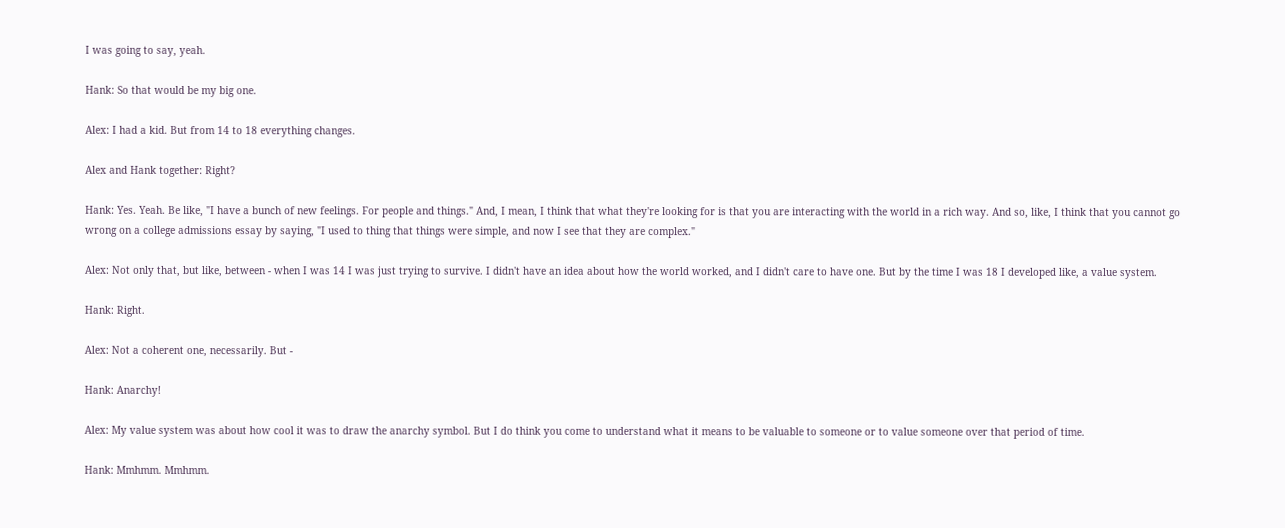I was going to say, yeah.

Hank: So that would be my big one.

Alex: I had a kid. But from 14 to 18 everything changes.

Alex and Hank together: Right?

Hank: Yes. Yeah. Be like, "I have a bunch of new feelings. For people and things." And, I mean, I think that what they're looking for is that you are interacting with the world in a rich way. And so, like, I think that you cannot go wrong on a college admissions essay by saying, "I used to thing that things were simple, and now I see that they are complex."

Alex: Not only that, but like, between - when I was 14 I was just trying to survive. I didn't have an idea about how the world worked, and I didn't care to have one. But by the time I was 18 I developed like, a value system.

Hank: Right.

Alex: Not a coherent one, necessarily. But -

Hank: Anarchy!

Alex: My value system was about how cool it was to draw the anarchy symbol. But I do think you come to understand what it means to be valuable to someone or to value someone over that period of time.

Hank: Mmhmm. Mmhmm.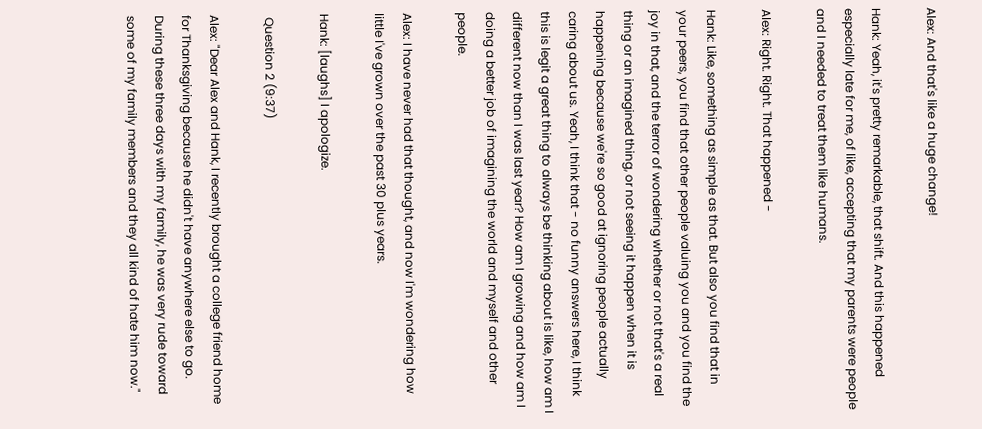Alex: And that's like a huge change!

Hank: Yeah, it's pretty remarkable, that shift. And this happened especially late for me, of like, accepting that my parents were people and I needed to treat them like humans.

Alex: Right. Right. That happened -

Hank: Like, something as simple as that. But also you find that in your peers, you find that other people valuing you and you find the joy in that, and the terror of wondering whether or not that's a real thing or an imagined thing, or not seeing it happen when it is happening because we're so good at ignoring people actually caring about us. Yeah, I think that - no funny answers here, I think this is legit a great thing to always be thinking about is like, how am I different now than I was last year? How am I growing and how am I doing a better job of imagining the world and myself and other people.

Alex: I have never had that thought, and now I'm wondering how little I've grown over the past 30 plus years.

Hank: [laughs] I apologize.

 Question 2 (9:37)

Alex: "Dear Alex and Hank, I recently brought a college friend home for Thanksgiving because he didn't have anywhere else to go. During these three days with my family, he was very rude toward some of my family members and they all kind of hate him now."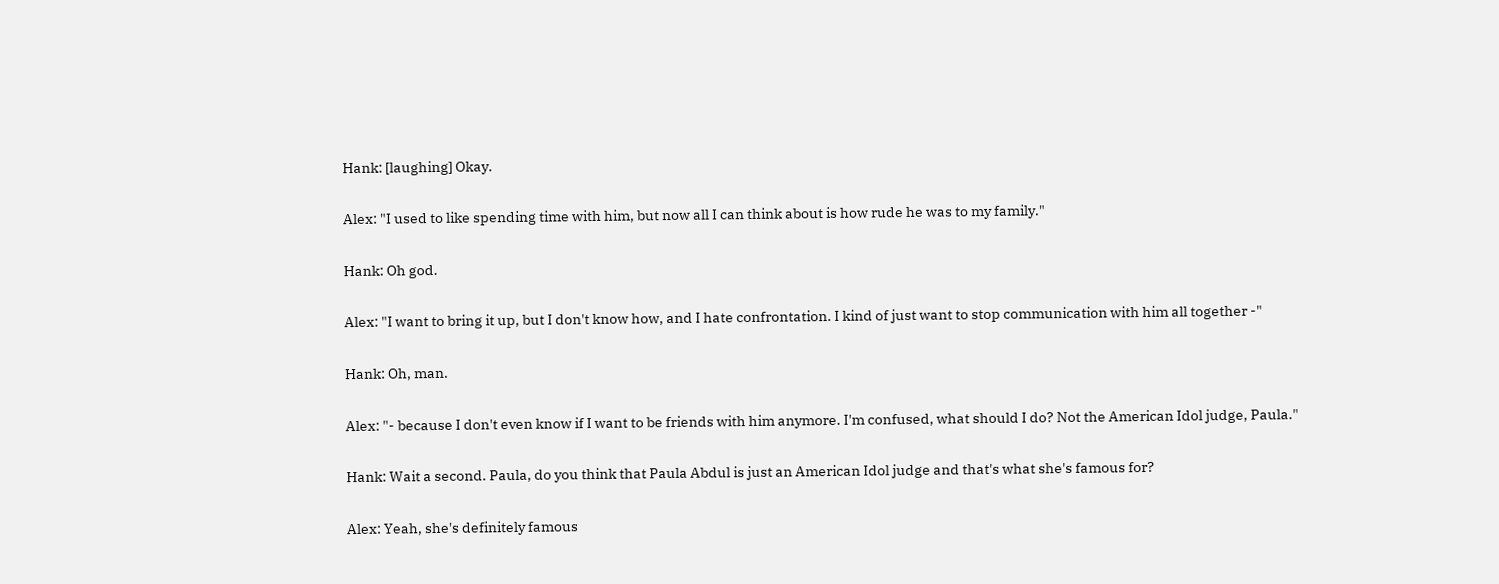Hank: [laughing] Okay.

Alex: "I used to like spending time with him, but now all I can think about is how rude he was to my family."

Hank: Oh god.

Alex: "I want to bring it up, but I don't know how, and I hate confrontation. I kind of just want to stop communication with him all together -"

Hank: Oh, man.

Alex: "- because I don't even know if I want to be friends with him anymore. I'm confused, what should I do? Not the American Idol judge, Paula."

Hank: Wait a second. Paula, do you think that Paula Abdul is just an American Idol judge and that's what she's famous for?

Alex: Yeah, she's definitely famous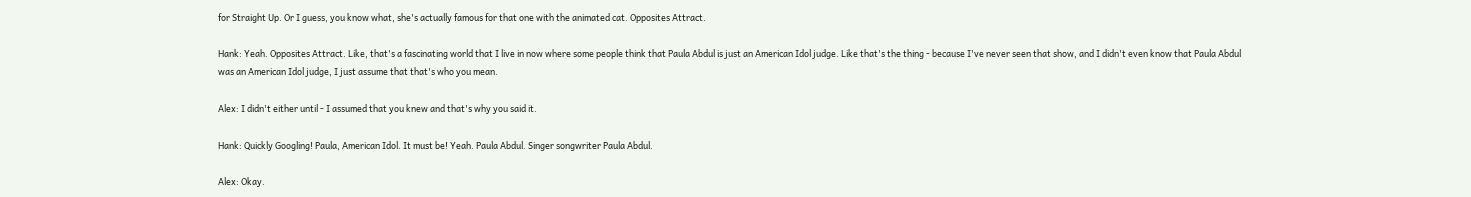for Straight Up. Or I guess, you know what, she's actually famous for that one with the animated cat. Opposites Attract.

Hank: Yeah. Opposites Attract. Like, that's a fascinating world that I live in now where some people think that Paula Abdul is just an American Idol judge. Like that's the thing - because I've never seen that show, and I didn't even know that Paula Abdul was an American Idol judge, I just assume that that's who you mean.

Alex: I didn't either until - I assumed that you knew and that's why you said it.

Hank: Quickly Googling! Paula, American Idol. It must be! Yeah. Paula Abdul. Singer songwriter Paula Abdul.

Alex: Okay.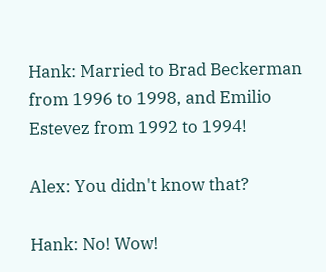Hank: Married to Brad Beckerman from 1996 to 1998, and Emilio Estevez from 1992 to 1994!

Alex: You didn't know that?

Hank: No! Wow!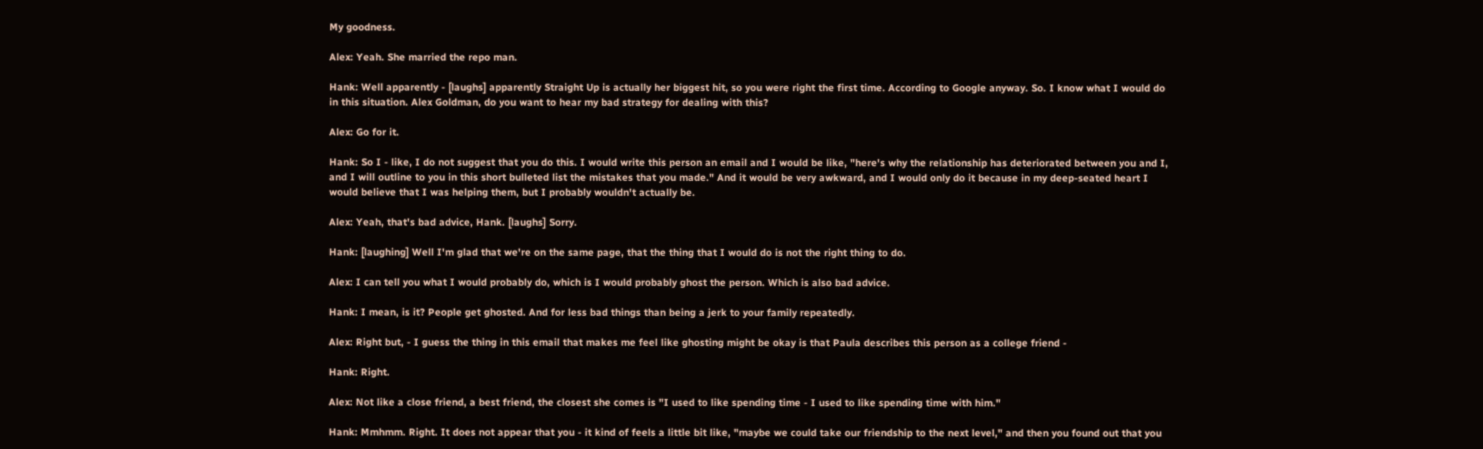My goodness.

Alex: Yeah. She married the repo man.

Hank: Well apparently - [laughs] apparently Straight Up is actually her biggest hit, so you were right the first time. According to Google anyway. So. I know what I would do in this situation. Alex Goldman, do you want to hear my bad strategy for dealing with this?

Alex: Go for it.

Hank: So I - like, I do not suggest that you do this. I would write this person an email and I would be like, "here's why the relationship has deteriorated between you and I, and I will outline to you in this short bulleted list the mistakes that you made." And it would be very awkward, and I would only do it because in my deep-seated heart I would believe that I was helping them, but I probably wouldn't actually be.

Alex: Yeah, that's bad advice, Hank. [laughs] Sorry.

Hank: [laughing] Well I'm glad that we're on the same page, that the thing that I would do is not the right thing to do.

Alex: I can tell you what I would probably do, which is I would probably ghost the person. Which is also bad advice.

Hank: I mean, is it? People get ghosted. And for less bad things than being a jerk to your family repeatedly.

Alex: Right but, - I guess the thing in this email that makes me feel like ghosting might be okay is that Paula describes this person as a college friend -

Hank: Right.

Alex: Not like a close friend, a best friend, the closest she comes is "I used to like spending time - I used to like spending time with him."

Hank: Mmhmm. Right. It does not appear that you - it kind of feels a little bit like, "maybe we could take our friendship to the next level," and then you found out that you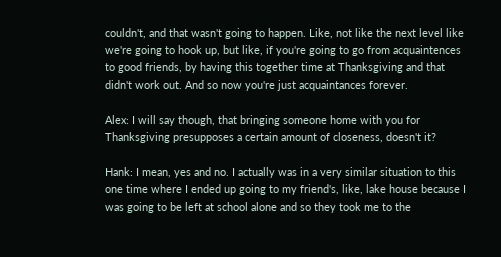couldn't, and that wasn't going to happen. Like, not like the next level like we're going to hook up, but like, if you're going to go from acquaintences to good friends, by having this together time at Thanksgiving and that didn't work out. And so now you're just acquaintances forever.

Alex: I will say though, that bringing someone home with you for Thanksgiving presupposes a certain amount of closeness, doesn't it?

Hank: I mean, yes and no. I actually was in a very similar situation to this one time where I ended up going to my friend's, like, lake house because I was going to be left at school alone and so they took me to the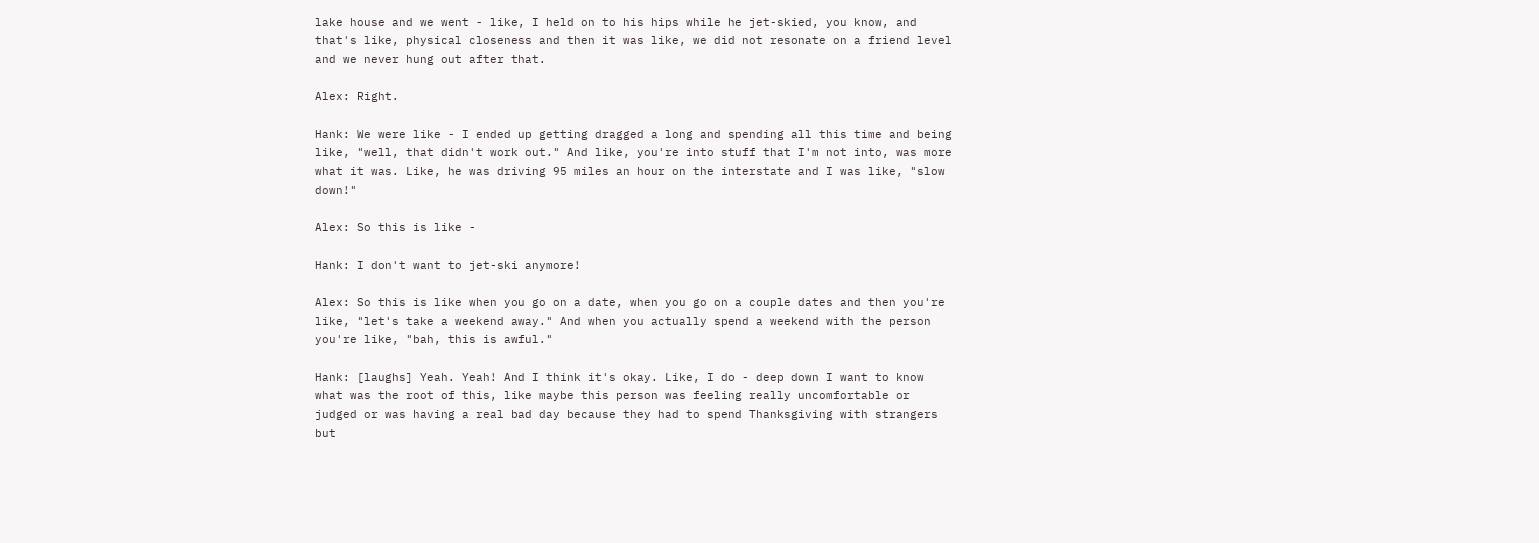lake house and we went - like, I held on to his hips while he jet-skied, you know, and that's like, physical closeness and then it was like, we did not resonate on a friend level and we never hung out after that.

Alex: Right.

Hank: We were like - I ended up getting dragged a long and spending all this time and being like, "well, that didn't work out." And like, you're into stuff that I'm not into, was more what it was. Like, he was driving 95 miles an hour on the interstate and I was like, "slow down!"

Alex: So this is like -

Hank: I don't want to jet-ski anymore!

Alex: So this is like when you go on a date, when you go on a couple dates and then you're like, "let's take a weekend away." And when you actually spend a weekend with the person you're like, "bah, this is awful."

Hank: [laughs] Yeah. Yeah! And I think it's okay. Like, I do - deep down I want to know what was the root of this, like maybe this person was feeling really uncomfortable or judged or was having a real bad day because they had to spend Thanksgiving with strangers but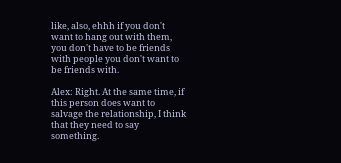like, also, ehhh if you don't want to hang out with them, you don't have to be friends with people you don't want to be friends with.

Alex: Right. At the same time, if this person does want to salvage the relationship, I think that they need to say something.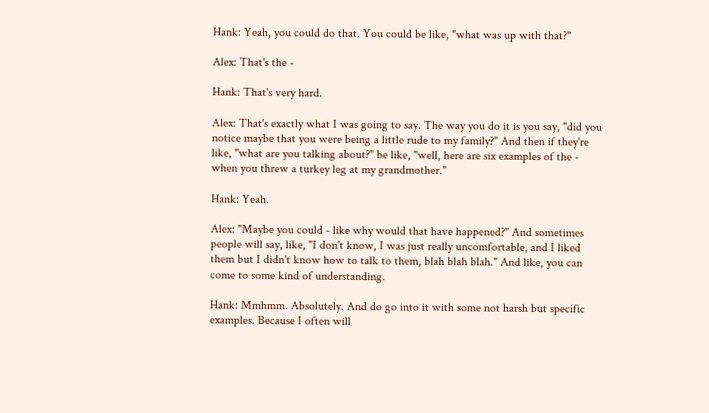Hank: Yeah, you could do that. You could be like, "what was up with that?"

Alex: That's the -

Hank: That's very hard.

Alex: That's exactly what I was going to say. The way you do it is you say, "did you notice maybe that you were being a little rude to my family?" And then if they're like, "what are you talking about?" be like, "well, here are six examples of the - when you threw a turkey leg at my grandmother."

Hank: Yeah.

Alex: "Maybe you could - like why would that have happened?" And sometimes people will say, like, "I don't know, I was just really uncomfortable, and I liked them but I didn't know how to talk to them, blah blah blah." And like, you can come to some kind of understanding.

Hank: Mmhmm. Absolutely. And do go into it with some not harsh but specific examples. Because I often will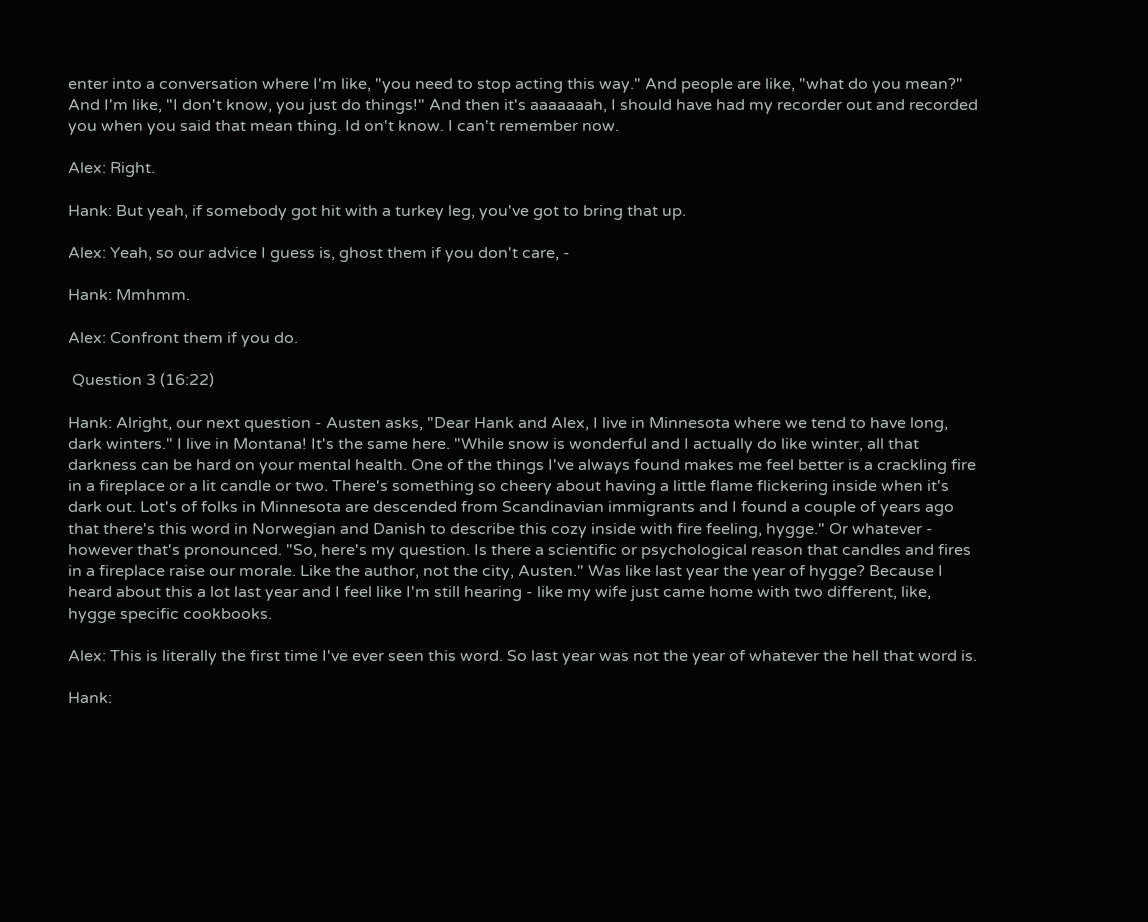enter into a conversation where I'm like, "you need to stop acting this way." And people are like, "what do you mean?" And I'm like, "I don't know, you just do things!" And then it's aaaaaaah, I should have had my recorder out and recorded you when you said that mean thing. Id on't know. I can't remember now.

Alex: Right.

Hank: But yeah, if somebody got hit with a turkey leg, you've got to bring that up.

Alex: Yeah, so our advice I guess is, ghost them if you don't care, -

Hank: Mmhmm.

Alex: Confront them if you do.

 Question 3 (16:22)

Hank: Alright, our next question - Austen asks, "Dear Hank and Alex, I live in Minnesota where we tend to have long, dark winters." I live in Montana! It's the same here. "While snow is wonderful and I actually do like winter, all that darkness can be hard on your mental health. One of the things I've always found makes me feel better is a crackling fire in a fireplace or a lit candle or two. There's something so cheery about having a little flame flickering inside when it's dark out. Lot's of folks in Minnesota are descended from Scandinavian immigrants and I found a couple of years ago that there's this word in Norwegian and Danish to describe this cozy inside with fire feeling, hygge." Or whatever - however that's pronounced. "So, here's my question. Is there a scientific or psychological reason that candles and fires in a fireplace raise our morale. Like the author, not the city, Austen." Was like last year the year of hygge? Because I heard about this a lot last year and I feel like I'm still hearing - like my wife just came home with two different, like, hygge specific cookbooks.

Alex: This is literally the first time I've ever seen this word. So last year was not the year of whatever the hell that word is.

Hank: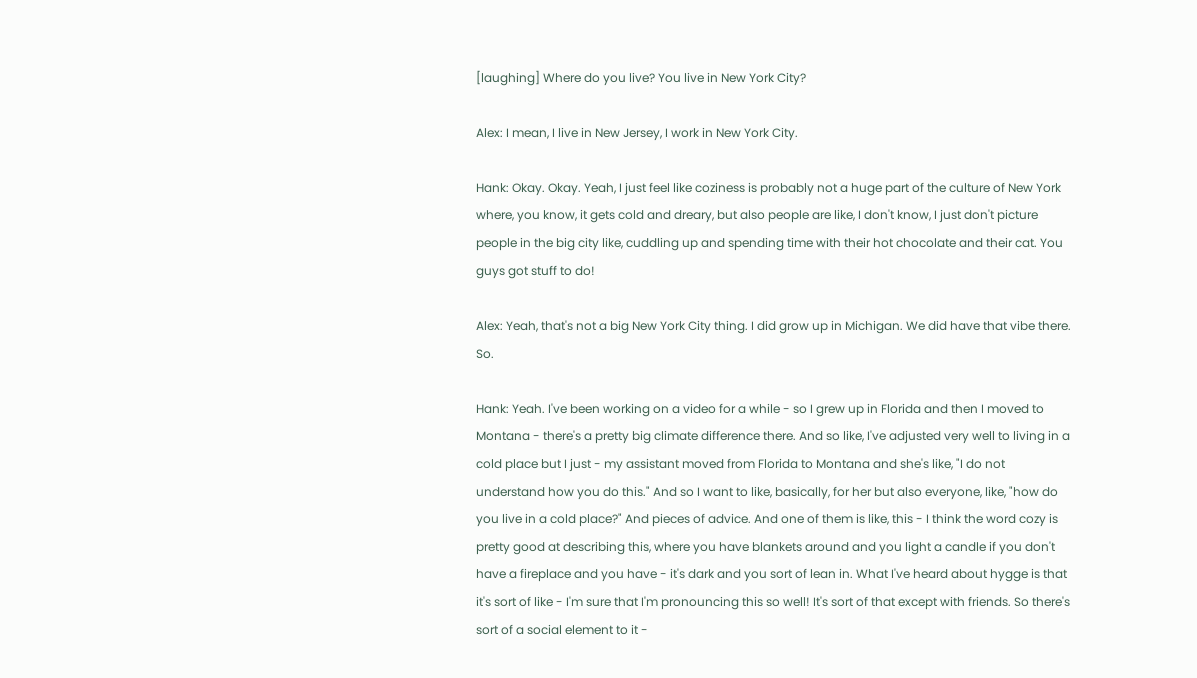[laughing] Where do you live? You live in New York City?

Alex: I mean, I live in New Jersey, I work in New York City.

Hank: Okay. Okay. Yeah, I just feel like coziness is probably not a huge part of the culture of New York where, you know, it gets cold and dreary, but also people are like, I don't know, I just don't picture people in the big city like, cuddling up and spending time with their hot chocolate and their cat. You guys got stuff to do!

Alex: Yeah, that's not a big New York City thing. I did grow up in Michigan. We did have that vibe there. So.

Hank: Yeah. I've been working on a video for a while - so I grew up in Florida and then I moved to Montana - there's a pretty big climate difference there. And so like, I've adjusted very well to living in a cold place but I just - my assistant moved from Florida to Montana and she's like, "I do not understand how you do this." And so I want to like, basically, for her but also everyone, like, "how do you live in a cold place?" And pieces of advice. And one of them is like, this - I think the word cozy is pretty good at describing this, where you have blankets around and you light a candle if you don't have a fireplace and you have - it's dark and you sort of lean in. What I've heard about hygge is that it's sort of like - I'm sure that I'm pronouncing this so well! It's sort of that except with friends. So there's sort of a social element to it -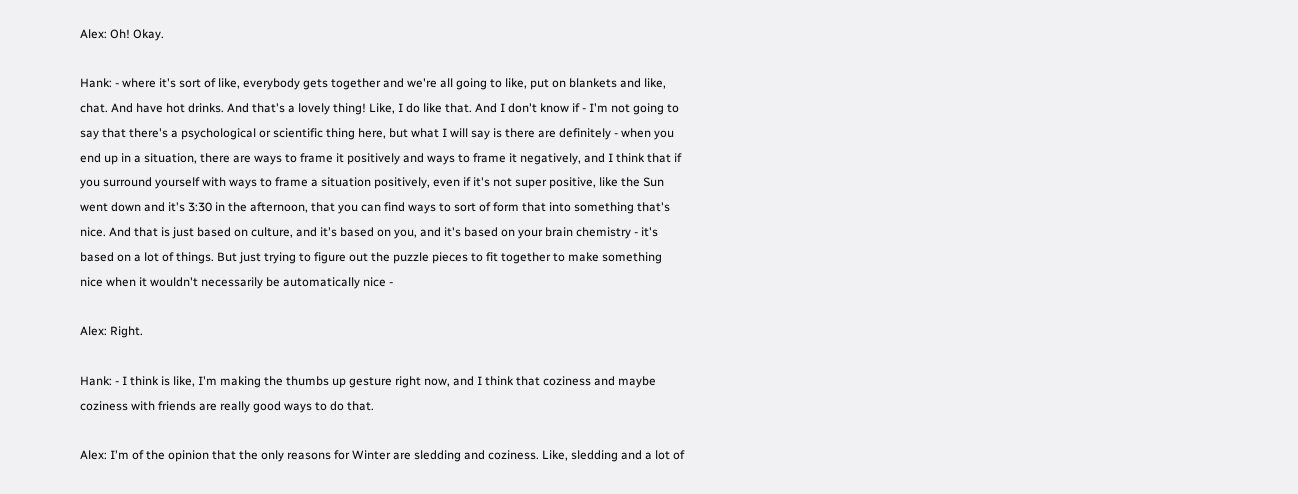Alex: Oh! Okay.

Hank: - where it's sort of like, everybody gets together and we're all going to like, put on blankets and like, chat. And have hot drinks. And that's a lovely thing! Like, I do like that. And I don't know if - I'm not going to say that there's a psychological or scientific thing here, but what I will say is there are definitely - when you end up in a situation, there are ways to frame it positively and ways to frame it negatively, and I think that if you surround yourself with ways to frame a situation positively, even if it's not super positive, like the Sun went down and it's 3:30 in the afternoon, that you can find ways to sort of form that into something that's nice. And that is just based on culture, and it's based on you, and it's based on your brain chemistry - it's based on a lot of things. But just trying to figure out the puzzle pieces to fit together to make something nice when it wouldn't necessarily be automatically nice -

Alex: Right.

Hank: - I think is like, I'm making the thumbs up gesture right now, and I think that coziness and maybe coziness with friends are really good ways to do that.

Alex: I'm of the opinion that the only reasons for Winter are sledding and coziness. Like, sledding and a lot of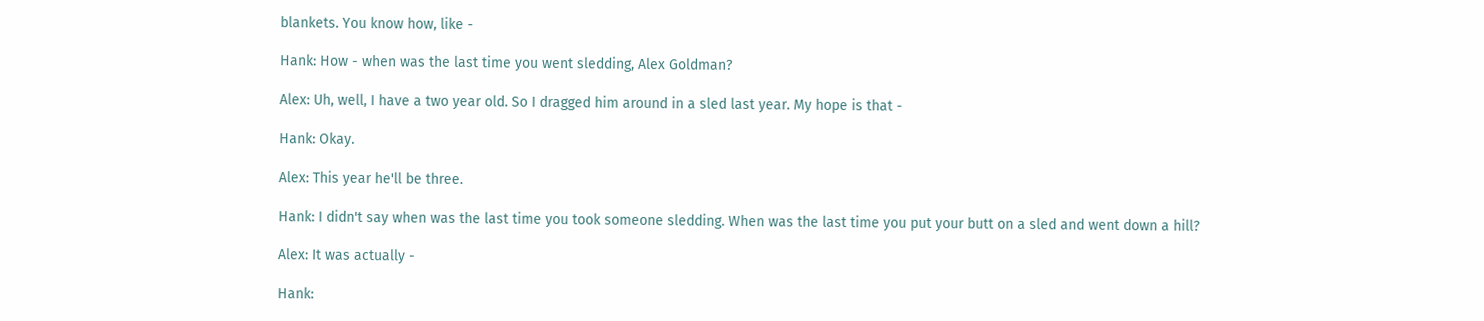blankets. You know how, like -

Hank: How - when was the last time you went sledding, Alex Goldman?

Alex: Uh, well, I have a two year old. So I dragged him around in a sled last year. My hope is that -

Hank: Okay.

Alex: This year he'll be three.

Hank: I didn't say when was the last time you took someone sledding. When was the last time you put your butt on a sled and went down a hill?

Alex: It was actually -

Hank: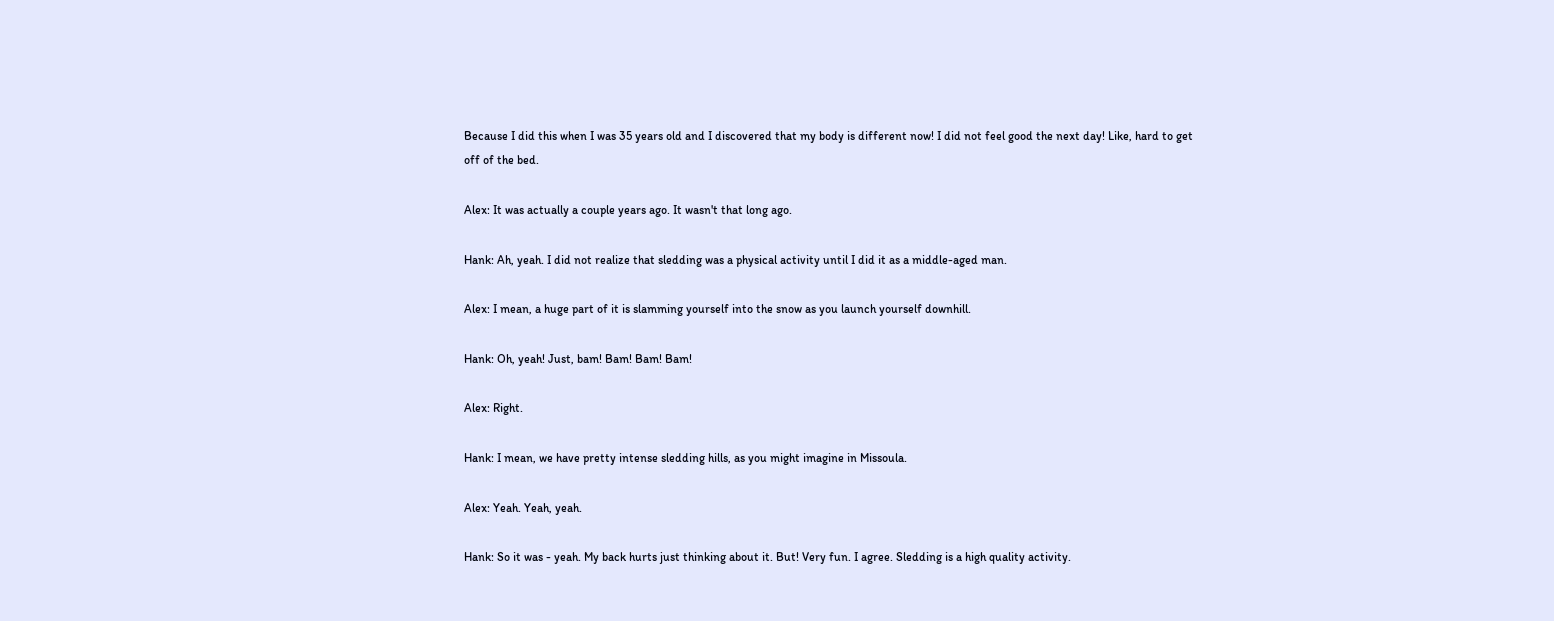Because I did this when I was 35 years old and I discovered that my body is different now! I did not feel good the next day! Like, hard to get off of the bed.

Alex: It was actually a couple years ago. It wasn't that long ago.

Hank: Ah, yeah. I did not realize that sledding was a physical activity until I did it as a middle-aged man.

Alex: I mean, a huge part of it is slamming yourself into the snow as you launch yourself downhill.

Hank: Oh, yeah! Just, bam! Bam! Bam! Bam!

Alex: Right.

Hank: I mean, we have pretty intense sledding hills, as you might imagine in Missoula.

Alex: Yeah. Yeah, yeah.

Hank: So it was - yeah. My back hurts just thinking about it. But! Very fun. I agree. Sledding is a high quality activity.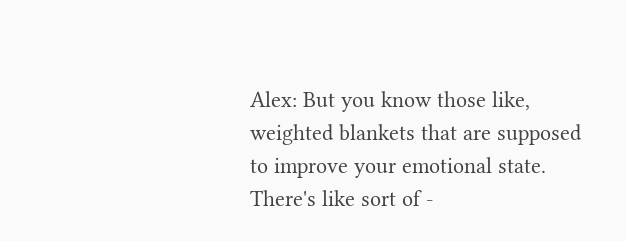Alex: But you know those like, weighted blankets that are supposed to improve your emotional state. There's like sort of -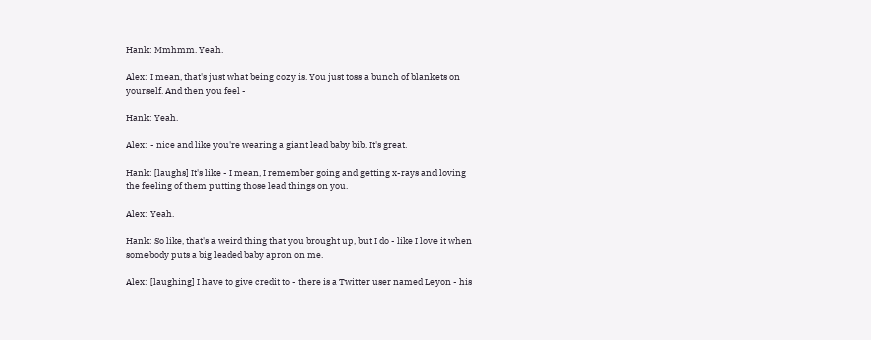Hank: Mmhmm. Yeah.

Alex: I mean, that's just what being cozy is. You just toss a bunch of blankets on yourself. And then you feel -

Hank: Yeah.

Alex: - nice and like you're wearing a giant lead baby bib. It's great.

Hank: [laughs] It's like - I mean, I remember going and getting x-rays and loving the feeling of them putting those lead things on you.

Alex: Yeah.

Hank: So like, that's a weird thing that you brought up, but I do - like I love it when somebody puts a big leaded baby apron on me.

Alex: [laughing] I have to give credit to - there is a Twitter user named Leyon - his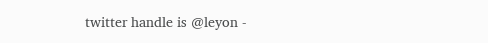twitter handle is @leyon -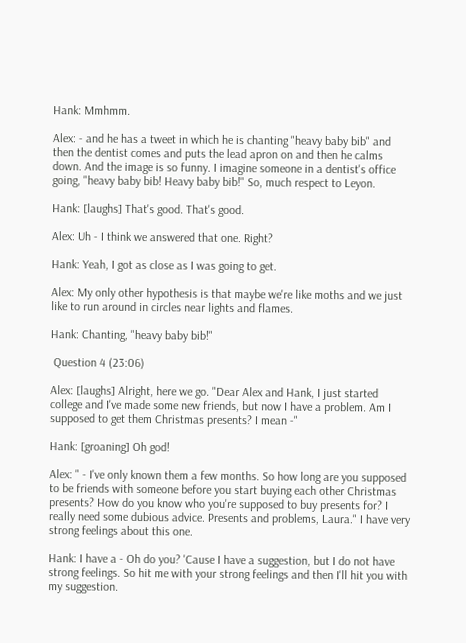Hank: Mmhmm.

Alex: - and he has a tweet in which he is chanting "heavy baby bib" and then the dentist comes and puts the lead apron on and then he calms down. And the image is so funny. I imagine someone in a dentist's office going, "heavy baby bib! Heavy baby bib!" So, much respect to Leyon.

Hank: [laughs] That's good. That's good.

Alex: Uh - I think we answered that one. Right?

Hank: Yeah, I got as close as I was going to get.

Alex: My only other hypothesis is that maybe we're like moths and we just like to run around in circles near lights and flames.

Hank: Chanting, "heavy baby bib!"

 Question 4 (23:06)

Alex: [laughs] Alright, here we go. "Dear Alex and Hank, I just started college and I've made some new friends, but now I have a problem. Am I supposed to get them Christmas presents? I mean -"

Hank: [groaning] Oh god!

Alex: " - I've only known them a few months. So how long are you supposed to be friends with someone before you start buying each other Christmas presents? How do you know who you're supposed to buy presents for? I really need some dubious advice. Presents and problems, Laura." I have very strong feelings about this one.

Hank: I have a - Oh do you? 'Cause I have a suggestion, but I do not have strong feelings. So hit me with your strong feelings and then I'll hit you with my suggestion.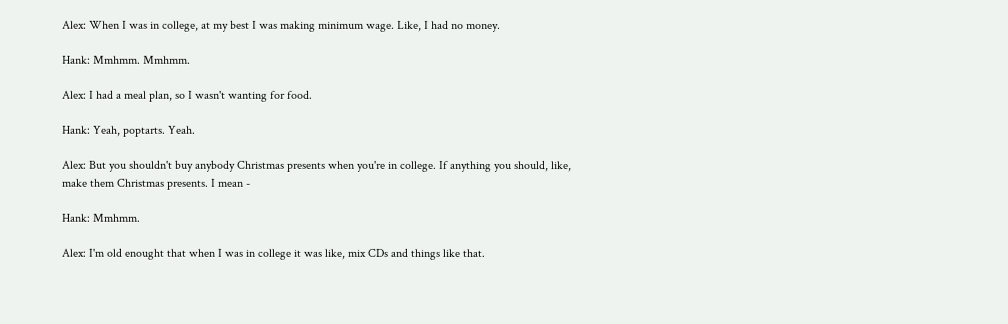Alex: When I was in college, at my best I was making minimum wage. Like, I had no money.

Hank: Mmhmm. Mmhmm.

Alex: I had a meal plan, so I wasn't wanting for food.

Hank: Yeah, poptarts. Yeah.

Alex: But you shouldn't buy anybody Christmas presents when you're in college. If anything you should, like, make them Christmas presents. I mean -

Hank: Mmhmm.

Alex: I'm old enought that when I was in college it was like, mix CDs and things like that.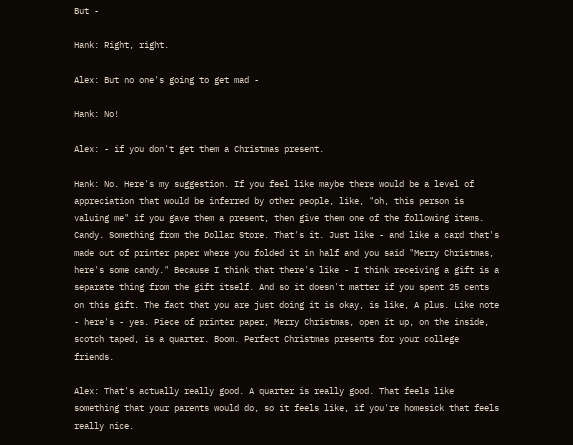But -

Hank: Right, right.

Alex: But no one's going to get mad -

Hank: No!

Alex: - if you don't get them a Christmas present.

Hank: No. Here's my suggestion. If you feel like maybe there would be a level of appreciation that would be inferred by other people, like, "oh, this person is valuing me" if you gave them a present, then give them one of the following items. Candy. Something from the Dollar Store. That's it. Just like - and like a card that's made out of printer paper where you folded it in half and you said "Merry Christmas, here's some candy." Because I think that there's like - I think receiving a gift is a separate thing from the gift itself. And so it doesn't matter if you spent 25 cents on this gift. The fact that you are just doing it is okay, is like, A plus. Like note - here's - yes. Piece of printer paper, Merry Christmas, open it up, on the inside, scotch taped, is a quarter. Boom. Perfect Christmas presents for your college friends.

Alex: That's actually really good. A quarter is really good. That feels like something that your parents would do, so it feels like, if you're homesick that feels really nice.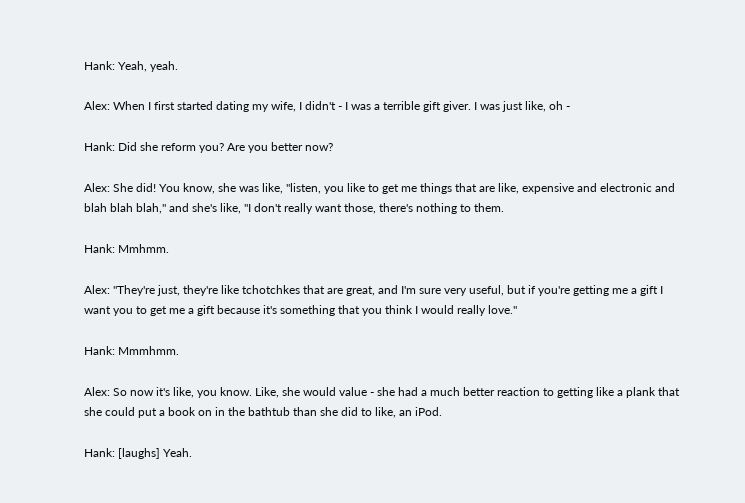Hank: Yeah, yeah.

Alex: When I first started dating my wife, I didn't - I was a terrible gift giver. I was just like, oh -

Hank: Did she reform you? Are you better now?

Alex: She did! You know, she was like, "listen, you like to get me things that are like, expensive and electronic and blah blah blah," and she's like, "I don't really want those, there's nothing to them.

Hank: Mmhmm.

Alex: "They're just, they're like tchotchkes that are great, and I'm sure very useful, but if you're getting me a gift I want you to get me a gift because it's something that you think I would really love."

Hank: Mmmhmm.

Alex: So now it's like, you know. Like, she would value - she had a much better reaction to getting like a plank that she could put a book on in the bathtub than she did to like, an iPod.

Hank: [laughs] Yeah.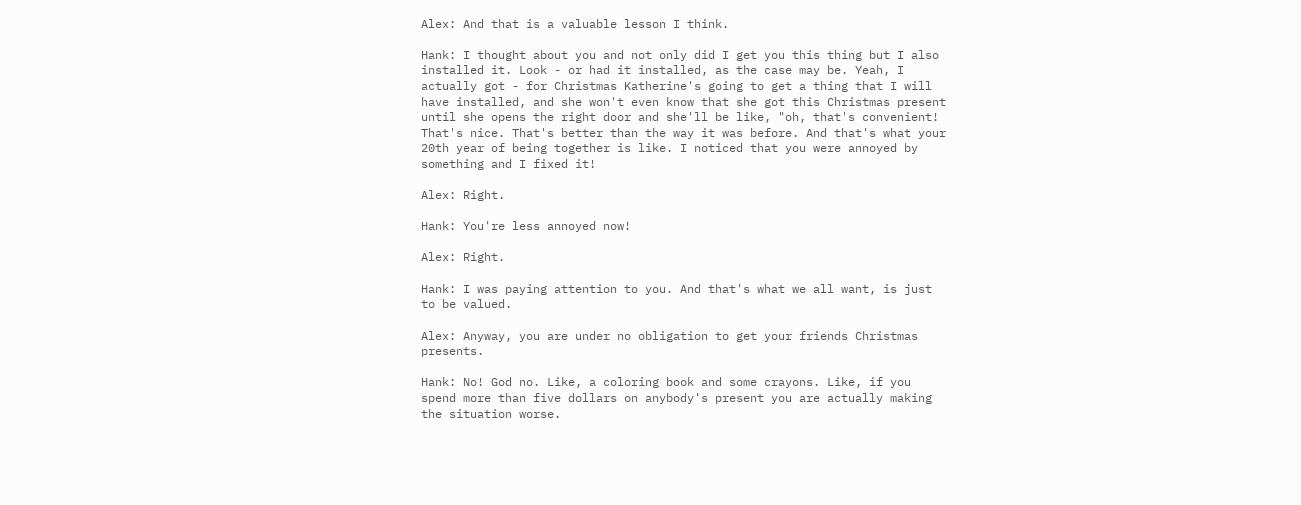Alex: And that is a valuable lesson I think.

Hank: I thought about you and not only did I get you this thing but I also installed it. Look - or had it installed, as the case may be. Yeah, I actually got - for Christmas Katherine's going to get a thing that I will have installed, and she won't even know that she got this Christmas present until she opens the right door and she'll be like, "oh, that's convenient! That's nice. That's better than the way it was before. And that's what your 20th year of being together is like. I noticed that you were annoyed by something and I fixed it!

Alex: Right.

Hank: You're less annoyed now!

Alex: Right.

Hank: I was paying attention to you. And that's what we all want, is just to be valued.

Alex: Anyway, you are under no obligation to get your friends Christmas presents.

Hank: No! God no. Like, a coloring book and some crayons. Like, if you spend more than five dollars on anybody's present you are actually making the situation worse.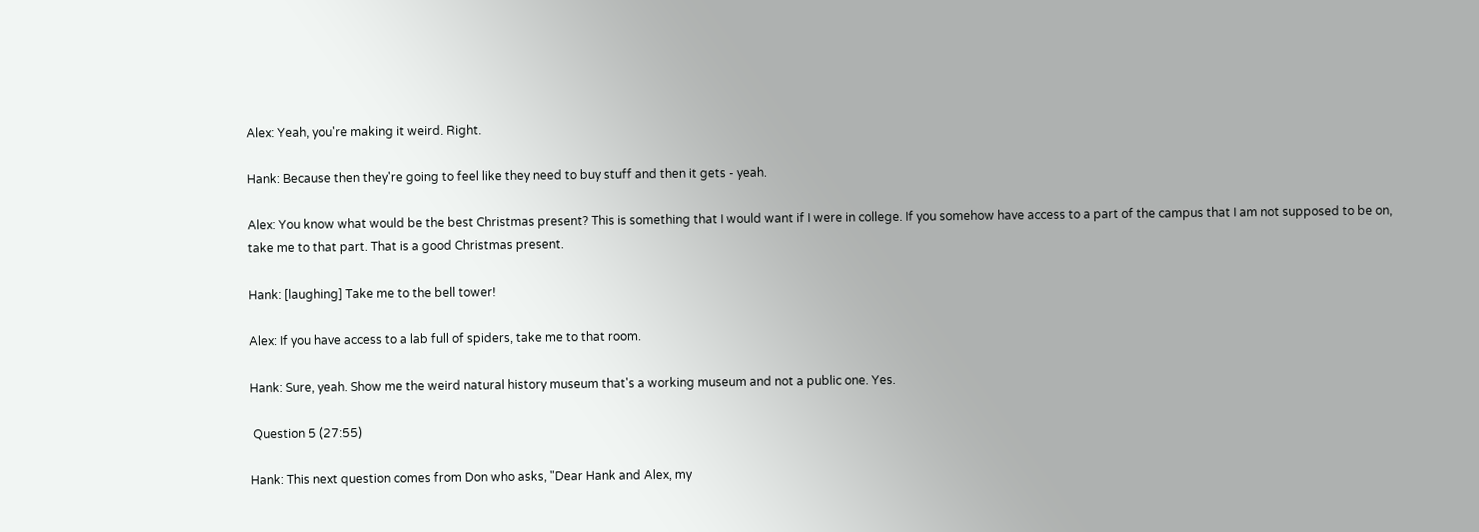Alex: Yeah, you're making it weird. Right.

Hank: Because then they're going to feel like they need to buy stuff and then it gets - yeah.

Alex: You know what would be the best Christmas present? This is something that I would want if I were in college. If you somehow have access to a part of the campus that I am not supposed to be on, take me to that part. That is a good Christmas present.

Hank: [laughing] Take me to the bell tower!

Alex: If you have access to a lab full of spiders, take me to that room.

Hank: Sure, yeah. Show me the weird natural history museum that's a working museum and not a public one. Yes.

 Question 5 (27:55)

Hank: This next question comes from Don who asks, "Dear Hank and Alex, my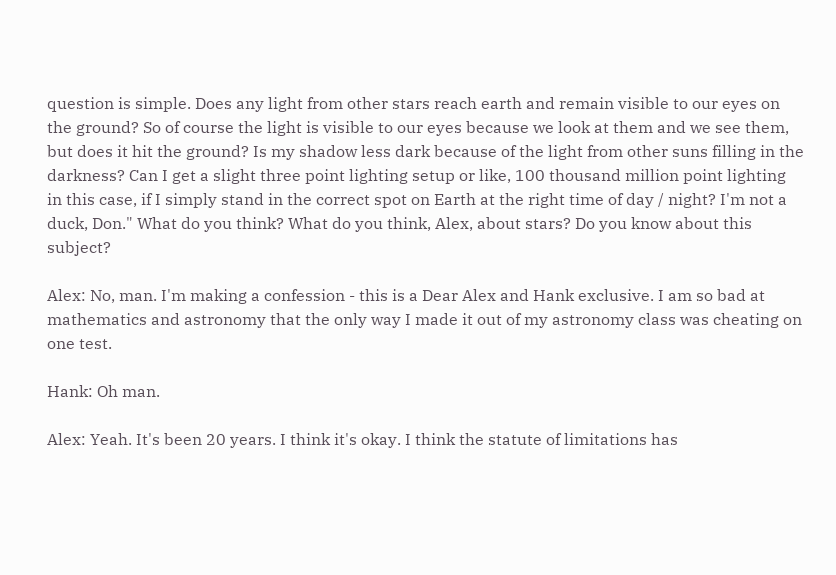question is simple. Does any light from other stars reach earth and remain visible to our eyes on the ground? So of course the light is visible to our eyes because we look at them and we see them, but does it hit the ground? Is my shadow less dark because of the light from other suns filling in the darkness? Can I get a slight three point lighting setup or like, 100 thousand million point lighting in this case, if I simply stand in the correct spot on Earth at the right time of day / night? I'm not a duck, Don." What do you think? What do you think, Alex, about stars? Do you know about this subject?

Alex: No, man. I'm making a confession - this is a Dear Alex and Hank exclusive. I am so bad at mathematics and astronomy that the only way I made it out of my astronomy class was cheating on one test.

Hank: Oh man.

Alex: Yeah. It's been 20 years. I think it's okay. I think the statute of limitations has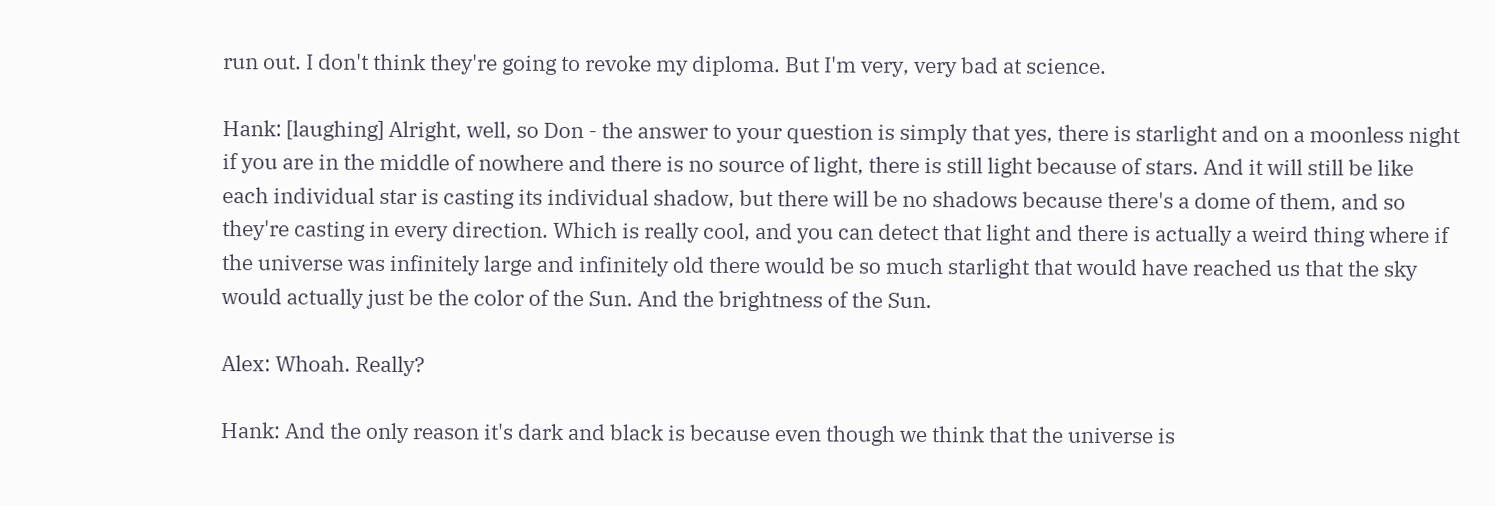run out. I don't think they're going to revoke my diploma. But I'm very, very bad at science.

Hank: [laughing] Alright, well, so Don - the answer to your question is simply that yes, there is starlight and on a moonless night if you are in the middle of nowhere and there is no source of light, there is still light because of stars. And it will still be like each individual star is casting its individual shadow, but there will be no shadows because there's a dome of them, and so they're casting in every direction. Which is really cool, and you can detect that light and there is actually a weird thing where if the universe was infinitely large and infinitely old there would be so much starlight that would have reached us that the sky would actually just be the color of the Sun. And the brightness of the Sun.

Alex: Whoah. Really?

Hank: And the only reason it's dark and black is because even though we think that the universe is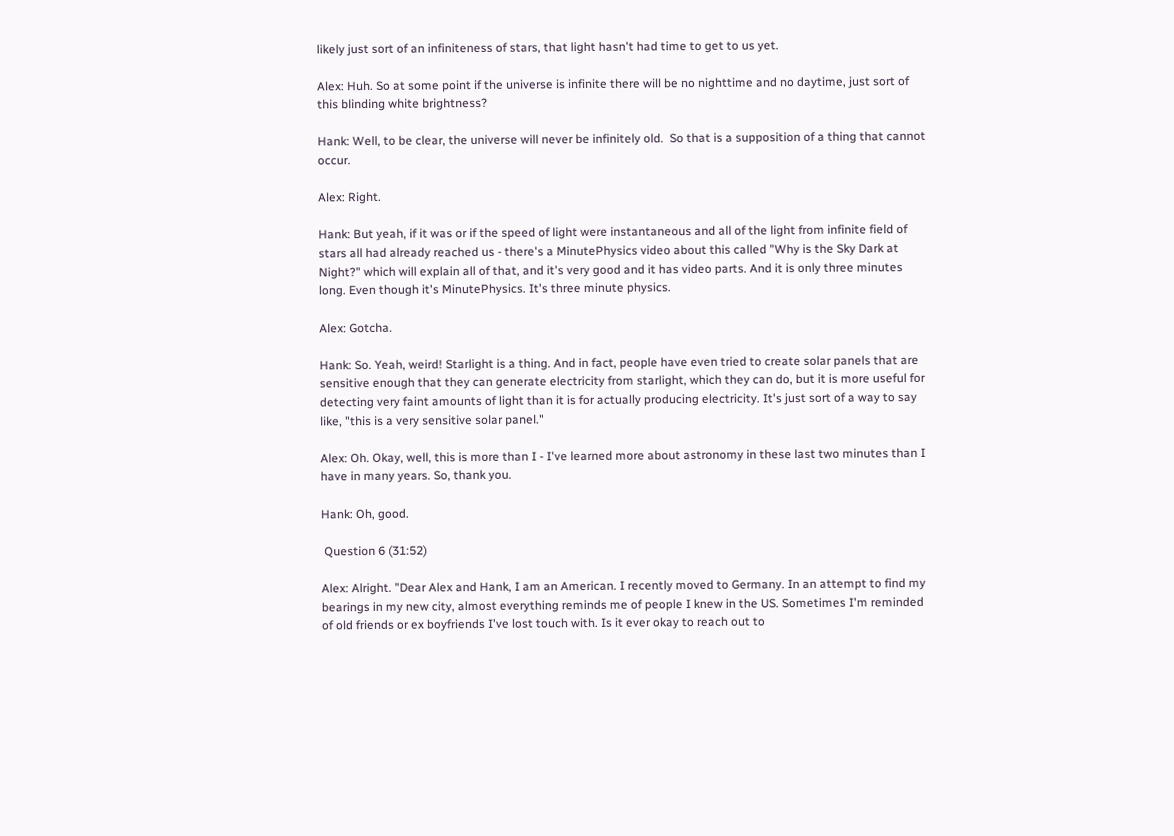likely just sort of an infiniteness of stars, that light hasn't had time to get to us yet.

Alex: Huh. So at some point if the universe is infinite there will be no nighttime and no daytime, just sort of this blinding white brightness?

Hank: Well, to be clear, the universe will never be infinitely old.  So that is a supposition of a thing that cannot occur.

Alex: Right.

Hank: But yeah, if it was or if the speed of light were instantaneous and all of the light from infinite field of stars all had already reached us - there's a MinutePhysics video about this called "Why is the Sky Dark at Night?" which will explain all of that, and it's very good and it has video parts. And it is only three minutes long. Even though it's MinutePhysics. It's three minute physics.

Alex: Gotcha.

Hank: So. Yeah, weird! Starlight is a thing. And in fact, people have even tried to create solar panels that are sensitive enough that they can generate electricity from starlight, which they can do, but it is more useful for detecting very faint amounts of light than it is for actually producing electricity. It's just sort of a way to say like, "this is a very sensitive solar panel."

Alex: Oh. Okay, well, this is more than I - I've learned more about astronomy in these last two minutes than I have in many years. So, thank you.

Hank: Oh, good.

 Question 6 (31:52)

Alex: Alright. "Dear Alex and Hank, I am an American. I recently moved to Germany. In an attempt to find my bearings in my new city, almost everything reminds me of people I knew in the US. Sometimes I'm reminded of old friends or ex boyfriends I've lost touch with. Is it ever okay to reach out to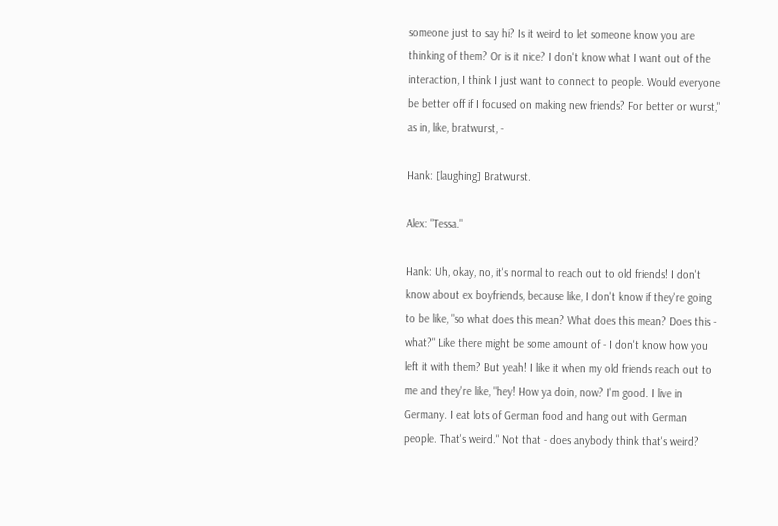someone just to say hi? Is it weird to let someone know you are thinking of them? Or is it nice? I don't know what I want out of the interaction, I think I just want to connect to people. Would everyone be better off if I focused on making new friends? For better or wurst," as in, like, bratwurst, -

Hank: [laughing] Bratwurst.

Alex: "Tessa."

Hank: Uh, okay, no, it's normal to reach out to old friends! I don't know about ex boyfriends, because like, I don't know if they're going to be like, "so what does this mean? What does this mean? Does this - what?" Like there might be some amount of - I don't know how you left it with them? But yeah! I like it when my old friends reach out to me and they're like, "hey! How ya doin, now? I'm good. I live in Germany. I eat lots of German food and hang out with German people. That's weird." Not that - does anybody think that's weird?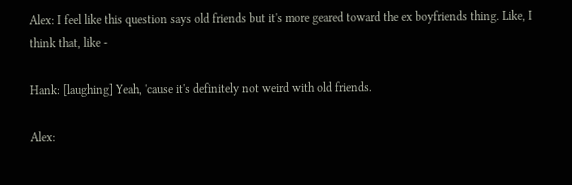Alex: I feel like this question says old friends but it's more geared toward the ex boyfriends thing. Like, I think that, like -

Hank: [laughing] Yeah, 'cause it's definitely not weird with old friends.

Alex: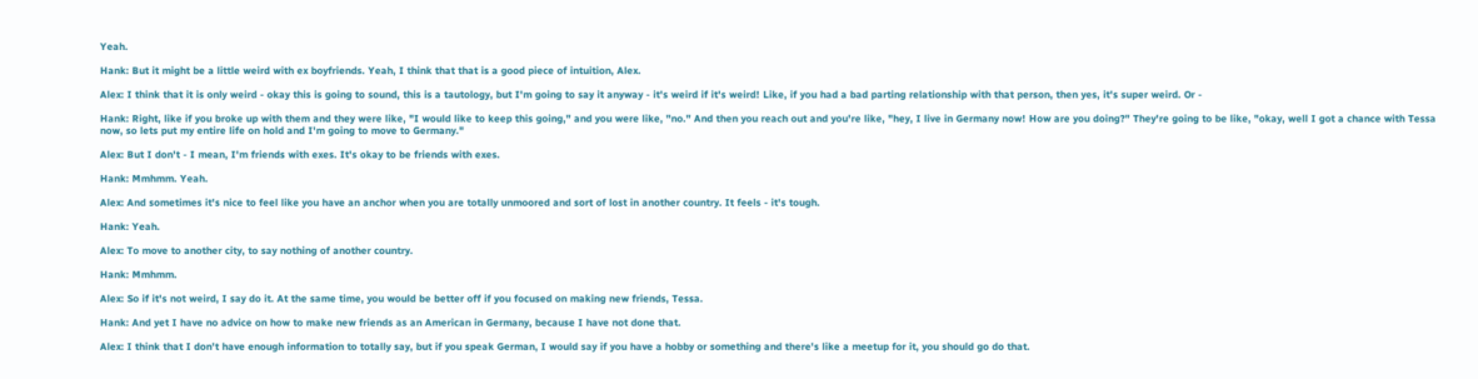Yeah.

Hank: But it might be a little weird with ex boyfriends. Yeah, I think that that is a good piece of intuition, Alex.

Alex: I think that it is only weird - okay this is going to sound, this is a tautology, but I'm going to say it anyway - it's weird if it's weird! Like, if you had a bad parting relationship with that person, then yes, it's super weird. Or -

Hank: Right, like if you broke up with them and they were like, "I would like to keep this going," and you were like, "no." And then you reach out and you're like, "hey, I live in Germany now! How are you doing?" They're going to be like, "okay, well I got a chance with Tessa now, so lets put my entire life on hold and I'm going to move to Germany."

Alex: But I don't - I mean, I'm friends with exes. It's okay to be friends with exes.

Hank: Mmhmm. Yeah.

Alex: And sometimes it's nice to feel like you have an anchor when you are totally unmoored and sort of lost in another country. It feels - it's tough.

Hank: Yeah.

Alex: To move to another city, to say nothing of another country.

Hank: Mmhmm.

Alex: So if it's not weird, I say do it. At the same time, you would be better off if you focused on making new friends, Tessa.

Hank: And yet I have no advice on how to make new friends as an American in Germany, because I have not done that.

Alex: I think that I don't have enough information to totally say, but if you speak German, I would say if you have a hobby or something and there's like a meetup for it, you should go do that.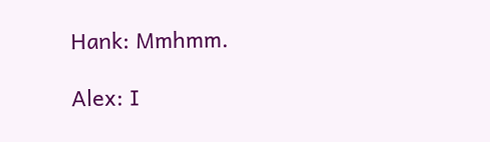Hank: Mmhmm.

Alex: I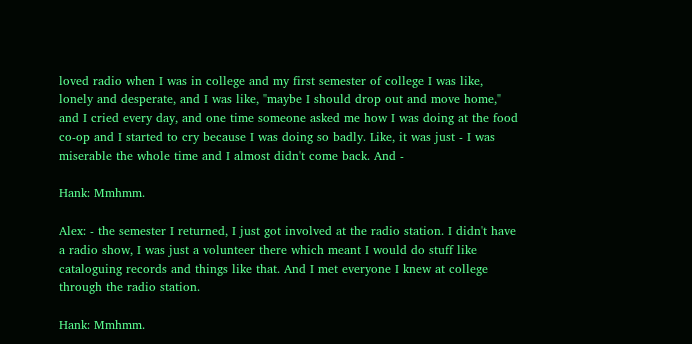loved radio when I was in college and my first semester of college I was like, lonely and desperate, and I was like, "maybe I should drop out and move home," and I cried every day, and one time someone asked me how I was doing at the food co-op and I started to cry because I was doing so badly. Like, it was just - I was miserable the whole time and I almost didn't come back. And -

Hank: Mmhmm.

Alex: - the semester I returned, I just got involved at the radio station. I didn't have a radio show, I was just a volunteer there which meant I would do stuff like cataloguing records and things like that. And I met everyone I knew at college through the radio station.

Hank: Mmhmm.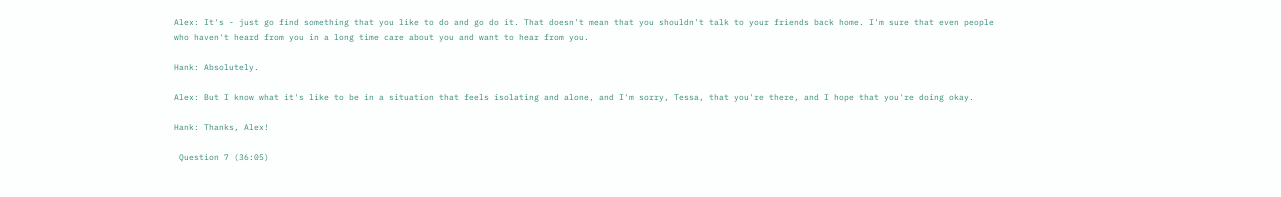Alex: It's - just go find something that you like to do and go do it. That doesn't mean that you shouldn't talk to your friends back home. I'm sure that even people who haven't heard from you in a long time care about you and want to hear from you.

Hank: Absolutely.

Alex: But I know what it's like to be in a situation that feels isolating and alone, and I'm sorry, Tessa, that you're there, and I hope that you're doing okay.

Hank: Thanks, Alex!

 Question 7 (36:05)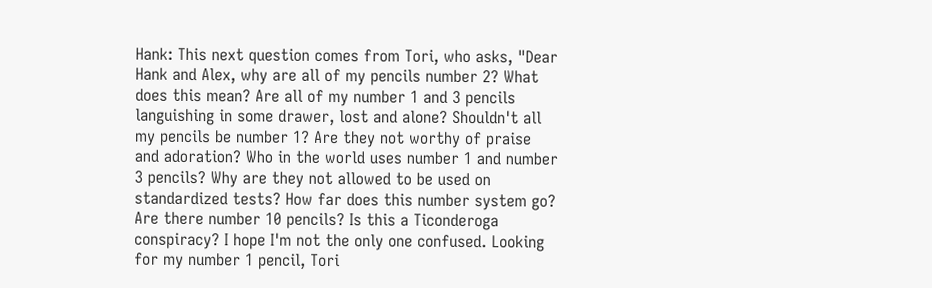Hank: This next question comes from Tori, who asks, "Dear Hank and Alex, why are all of my pencils number 2? What does this mean? Are all of my number 1 and 3 pencils languishing in some drawer, lost and alone? Shouldn't all my pencils be number 1? Are they not worthy of praise and adoration? Who in the world uses number 1 and number 3 pencils? Why are they not allowed to be used on standardized tests? How far does this number system go? Are there number 10 pencils? Is this a Ticonderoga conspiracy? I hope I'm not the only one confused. Looking for my number 1 pencil, Tori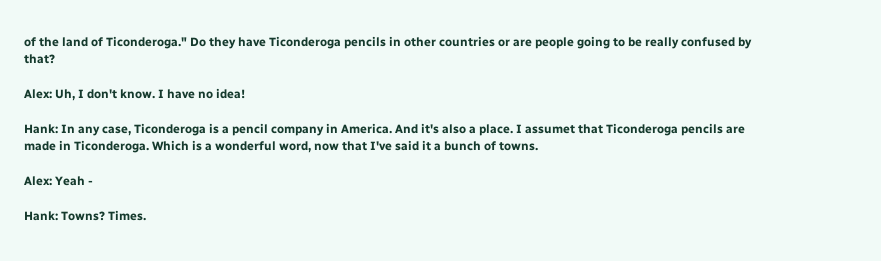of the land of Ticonderoga." Do they have Ticonderoga pencils in other countries or are people going to be really confused by that?

Alex: Uh, I don't know. I have no idea!

Hank: In any case, Ticonderoga is a pencil company in America. And it's also a place. I assumet that Ticonderoga pencils are made in Ticonderoga. Which is a wonderful word, now that I've said it a bunch of towns.

Alex: Yeah -

Hank: Towns? Times.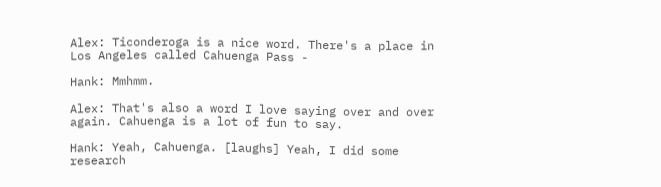Alex: Ticonderoga is a nice word. There's a place in Los Angeles called Cahuenga Pass -

Hank: Mmhmm.

Alex: That's also a word I love saying over and over again. Cahuenga is a lot of fun to say.

Hank: Yeah, Cahuenga. [laughs] Yeah, I did some research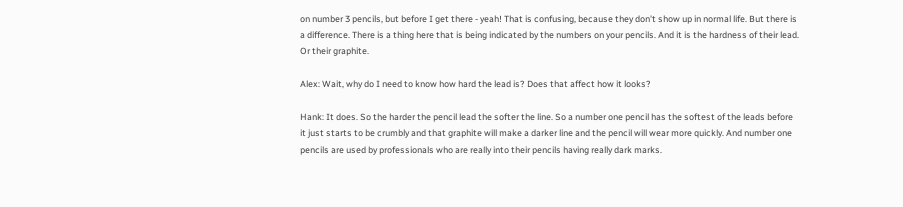on number 3 pencils, but before I get there - yeah! That is confusing, because they don't show up in normal life. But there is a difference. There is a thing here that is being indicated by the numbers on your pencils. And it is the hardness of their lead. Or their graphite.

Alex: Wait, why do I need to know how hard the lead is? Does that affect how it looks?

Hank: It does. So the harder the pencil lead the softer the line. So a number one pencil has the softest of the leads before it just starts to be crumbly and that graphite will make a darker line and the pencil will wear more quickly. And number one pencils are used by professionals who are really into their pencils having really dark marks.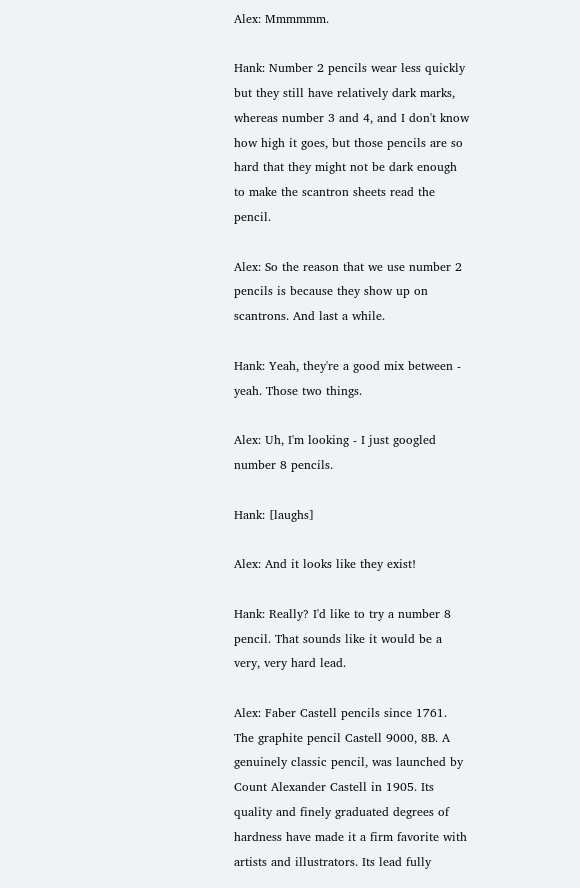Alex: Mmmmmm.

Hank: Number 2 pencils wear less quickly but they still have relatively dark marks, whereas number 3 and 4, and I don't know how high it goes, but those pencils are so hard that they might not be dark enough to make the scantron sheets read the pencil.

Alex: So the reason that we use number 2 pencils is because they show up on scantrons. And last a while.

Hank: Yeah, they're a good mix between - yeah. Those two things.

Alex: Uh, I'm looking - I just googled number 8 pencils.

Hank: [laughs]

Alex: And it looks like they exist!

Hank: Really? I'd like to try a number 8 pencil. That sounds like it would be a very, very hard lead.

Alex: Faber Castell pencils since 1761. The graphite pencil Castell 9000, 8B. A genuinely classic pencil, was launched by Count Alexander Castell in 1905. Its quality and finely graduated degrees of hardness have made it a firm favorite with artists and illustrators. Its lead fully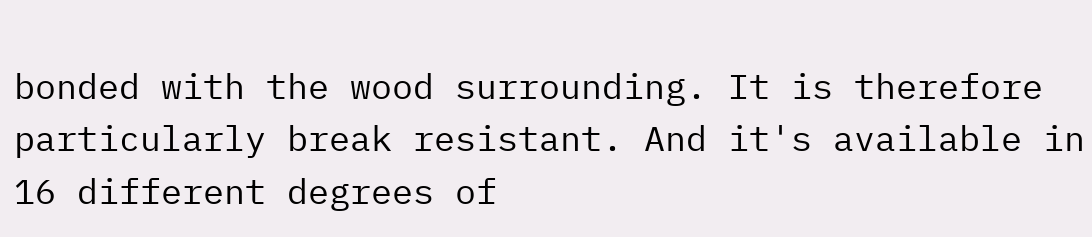bonded with the wood surrounding. It is therefore particularly break resistant. And it's available in 16 different degrees of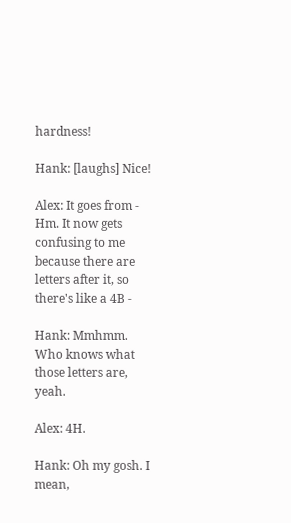hardness!

Hank: [laughs] Nice!

Alex: It goes from - Hm. It now gets confusing to me because there are letters after it, so there's like a 4B -

Hank: Mmhmm. Who knows what those letters are, yeah.

Alex: 4H.

Hank: Oh my gosh. I mean,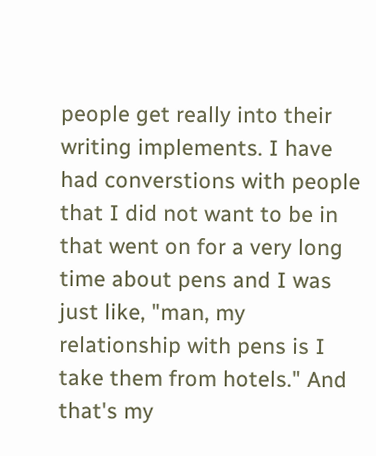people get really into their writing implements. I have had converstions with people that I did not want to be in that went on for a very long time about pens and I was just like, "man, my relationship with pens is I take them from hotels." And that's my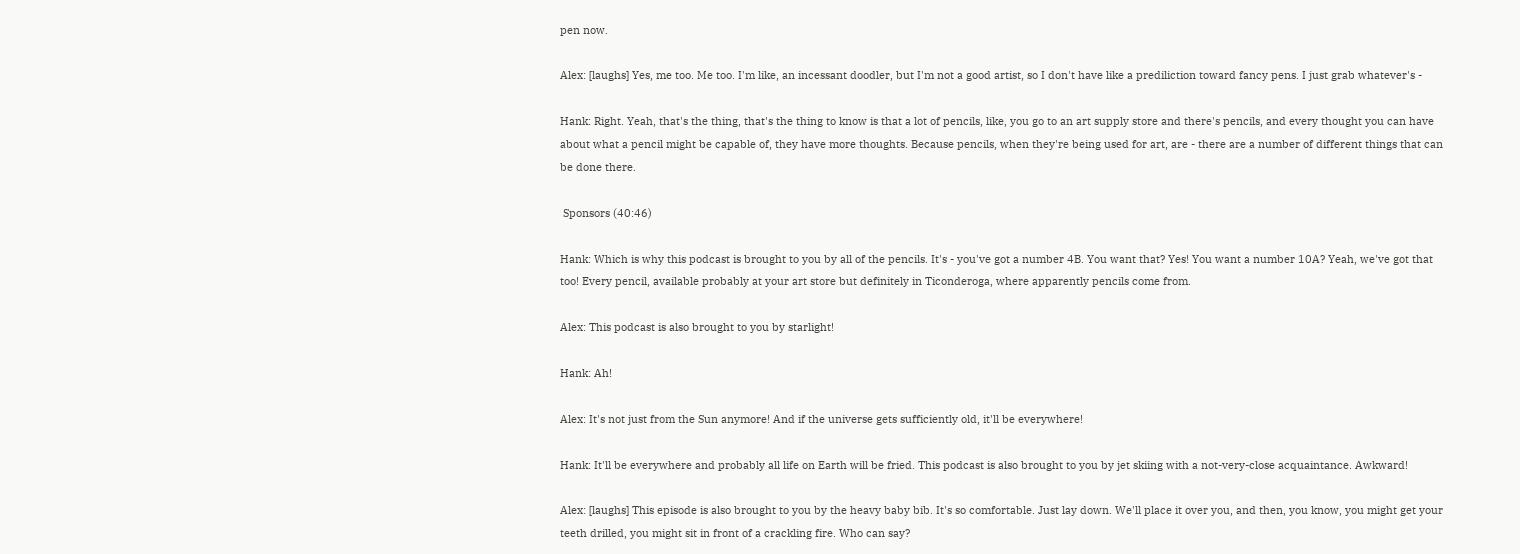pen now.

Alex: [laughs] Yes, me too. Me too. I'm like, an incessant doodler, but I'm not a good artist, so I don't have like a prediliction toward fancy pens. I just grab whatever's -

Hank: Right. Yeah, that's the thing, that's the thing to know is that a lot of pencils, like, you go to an art supply store and there's pencils, and every thought you can have about what a pencil might be capable of, they have more thoughts. Because pencils, when they're being used for art, are - there are a number of different things that can be done there.

 Sponsors (40:46)

Hank: Which is why this podcast is brought to you by all of the pencils. It's - you've got a number 4B. You want that? Yes! You want a number 10A? Yeah, we've got that too! Every pencil, available probably at your art store but definitely in Ticonderoga, where apparently pencils come from.

Alex: This podcast is also brought to you by starlight!

Hank: Ah!

Alex: It's not just from the Sun anymore! And if the universe gets sufficiently old, it'll be everywhere!

Hank: It'll be everywhere and probably all life on Earth will be fried. This podcast is also brought to you by jet skiing with a not-very-close acquaintance. Awkward!

Alex: [laughs] This episode is also brought to you by the heavy baby bib. It's so comfortable. Just lay down. We'll place it over you, and then, you know, you might get your teeth drilled, you might sit in front of a crackling fire. Who can say?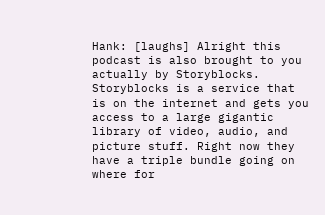Hank: [laughs] Alright this podcast is also brought to you actually by Storyblocks. Storyblocks is a service that is on the internet and gets you access to a large gigantic library of video, audio, and picture stuff. Right now they have a triple bundle going on where for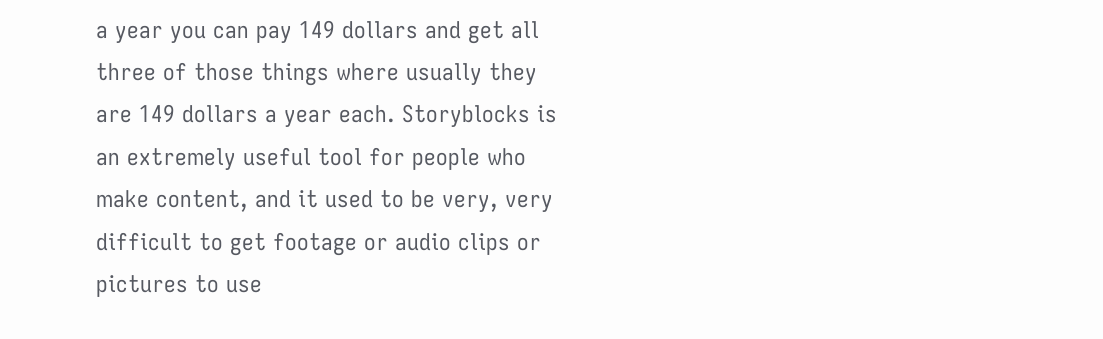a year you can pay 149 dollars and get all three of those things where usually they are 149 dollars a year each. Storyblocks is an extremely useful tool for people who make content, and it used to be very, very difficult to get footage or audio clips or pictures to use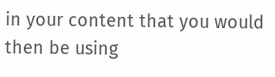in your content that you would then be using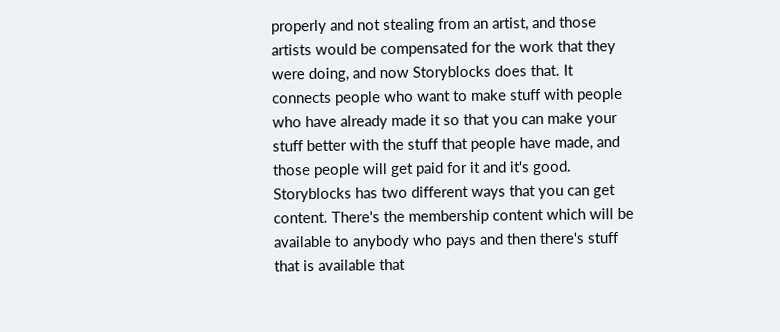properly and not stealing from an artist, and those artists would be compensated for the work that they were doing, and now Storyblocks does that. It connects people who want to make stuff with people who have already made it so that you can make your stuff better with the stuff that people have made, and those people will get paid for it and it's good. Storyblocks has two different ways that you can get content. There's the membership content which will be available to anybody who pays and then there's stuff that is available that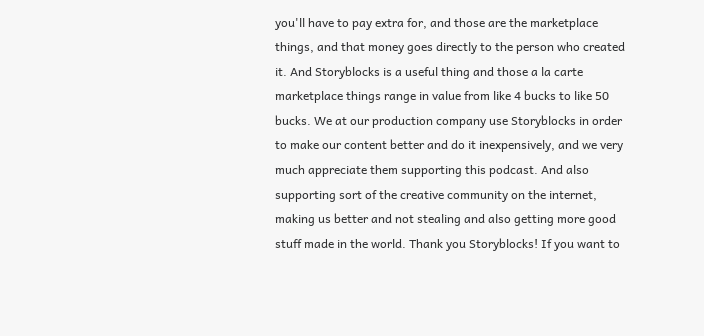you'll have to pay extra for, and those are the marketplace things, and that money goes directly to the person who created it. And Storyblocks is a useful thing and those a la carte marketplace things range in value from like 4 bucks to like 50 bucks. We at our production company use Storyblocks in order to make our content better and do it inexpensively, and we very much appreciate them supporting this podcast. And also supporting sort of the creative community on the internet, making us better and not stealing and also getting more good stuff made in the world. Thank you Storyblocks! If you want to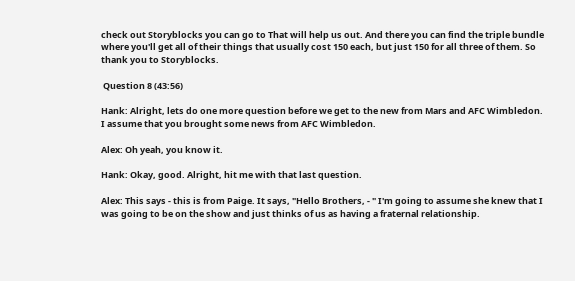check out Storyblocks you can go to That will help us out. And there you can find the triple bundle where you'll get all of their things that usually cost 150 each, but just 150 for all three of them. So thank you to Storyblocks.

 Question 8 (43:56)

Hank: Alright, lets do one more question before we get to the new from Mars and AFC Wimbledon. I assume that you brought some news from AFC Wimbledon.

Alex: Oh yeah, you know it.

Hank: Okay, good. Alright, hit me with that last question.

Alex: This says - this is from Paige. It says, "Hello Brothers, - " I'm going to assume she knew that I was going to be on the show and just thinks of us as having a fraternal relationship.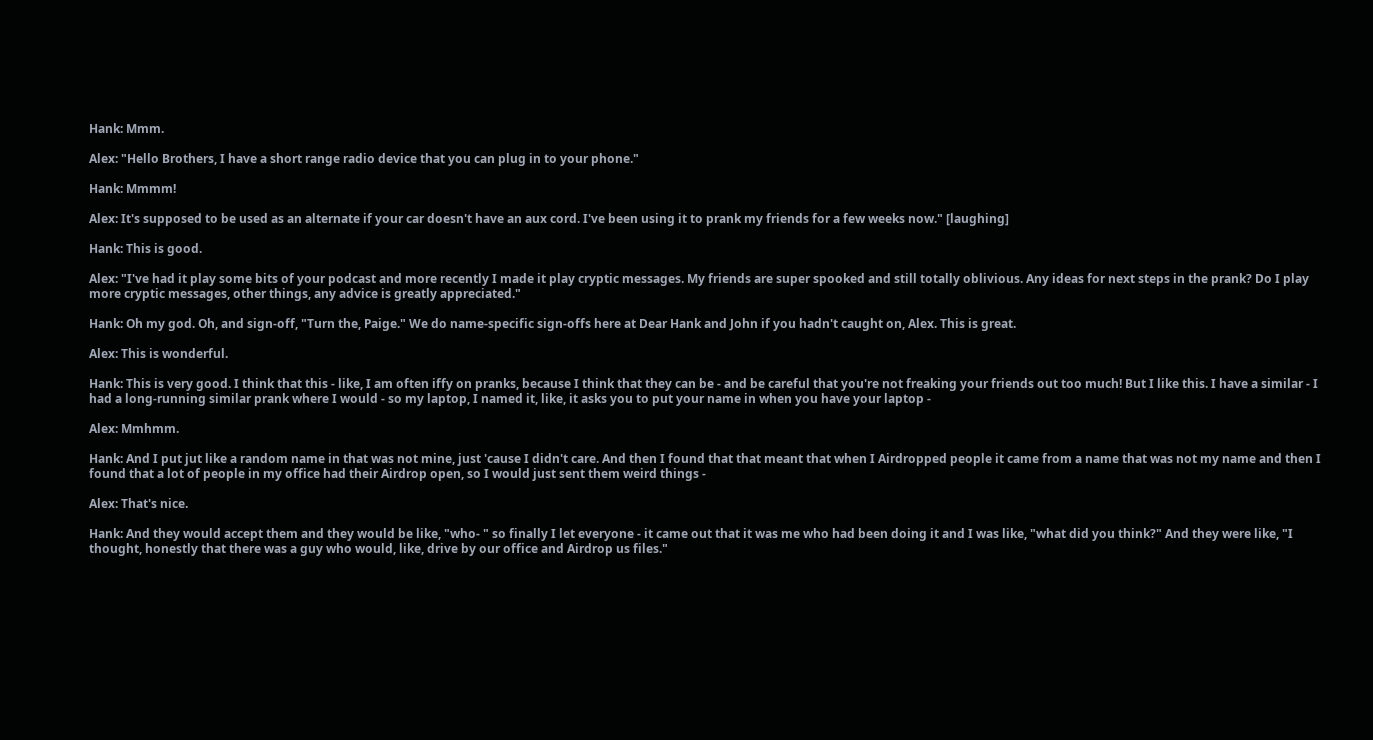Hank: Mmm.

Alex: "Hello Brothers, I have a short range radio device that you can plug in to your phone."

Hank: Mmmm!

Alex: It's supposed to be used as an alternate if your car doesn't have an aux cord. I've been using it to prank my friends for a few weeks now." [laughing]

Hank: This is good.

Alex: "I've had it play some bits of your podcast and more recently I made it play cryptic messages. My friends are super spooked and still totally oblivious. Any ideas for next steps in the prank? Do I play more cryptic messages, other things, any advice is greatly appreciated."

Hank: Oh my god. Oh, and sign-off, "Turn the, Paige." We do name-specific sign-offs here at Dear Hank and John if you hadn't caught on, Alex. This is great.

Alex: This is wonderful.

Hank: This is very good. I think that this - like, I am often iffy on pranks, because I think that they can be - and be careful that you're not freaking your friends out too much! But I like this. I have a similar - I had a long-running similar prank where I would - so my laptop, I named it, like, it asks you to put your name in when you have your laptop -

Alex: Mmhmm.

Hank: And I put jut like a random name in that was not mine, just 'cause I didn't care. And then I found that that meant that when I Airdropped people it came from a name that was not my name and then I found that a lot of people in my office had their Airdrop open, so I would just sent them weird things -

Alex: That's nice.

Hank: And they would accept them and they would be like, "who- " so finally I let everyone - it came out that it was me who had been doing it and I was like, "what did you think?" And they were like, "I thought, honestly that there was a guy who would, like, drive by our office and Airdrop us files."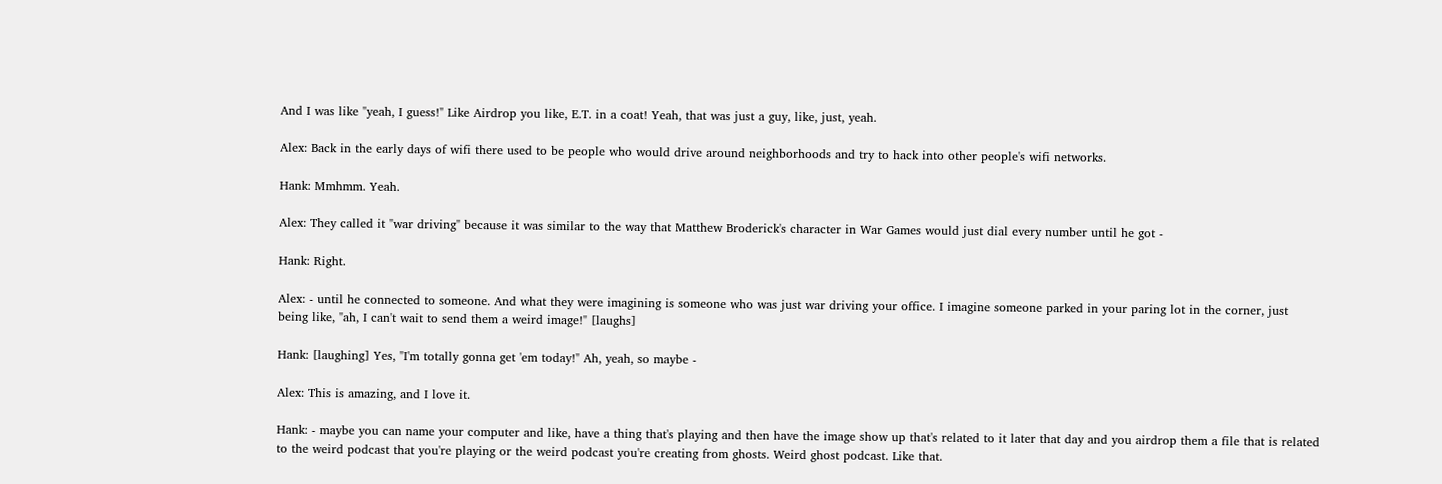And I was like "yeah, I guess!" Like Airdrop you like, E.T. in a coat! Yeah, that was just a guy, like, just, yeah.

Alex: Back in the early days of wifi there used to be people who would drive around neighborhoods and try to hack into other people's wifi networks.

Hank: Mmhmm. Yeah.

Alex: They called it "war driving" because it was similar to the way that Matthew Broderick's character in War Games would just dial every number until he got -

Hank: Right.

Alex: - until he connected to someone. And what they were imagining is someone who was just war driving your office. I imagine someone parked in your paring lot in the corner, just being like, "ah, I can't wait to send them a weird image!" [laughs]

Hank: [laughing] Yes, "I'm totally gonna get 'em today!" Ah, yeah, so maybe -

Alex: This is amazing, and I love it.

Hank: - maybe you can name your computer and like, have a thing that's playing and then have the image show up that's related to it later that day and you airdrop them a file that is related to the weird podcast that you're playing or the weird podcast you're creating from ghosts. Weird ghost podcast. Like that.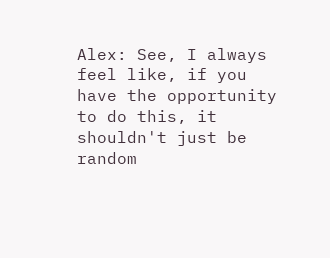Alex: See, I always feel like, if you have the opportunity to do this, it shouldn't just be random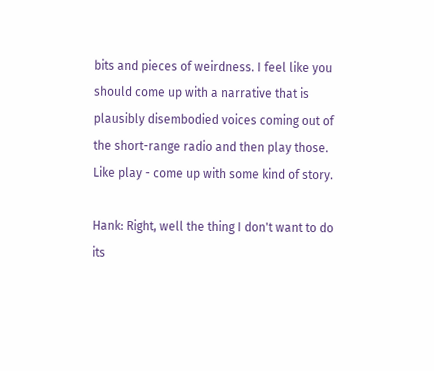bits and pieces of weirdness. I feel like you should come up with a narrative that is plausibly disembodied voices coming out of the short-range radio and then play those. Like play - come up with some kind of story.

Hank: Right, well the thing I don't want to do its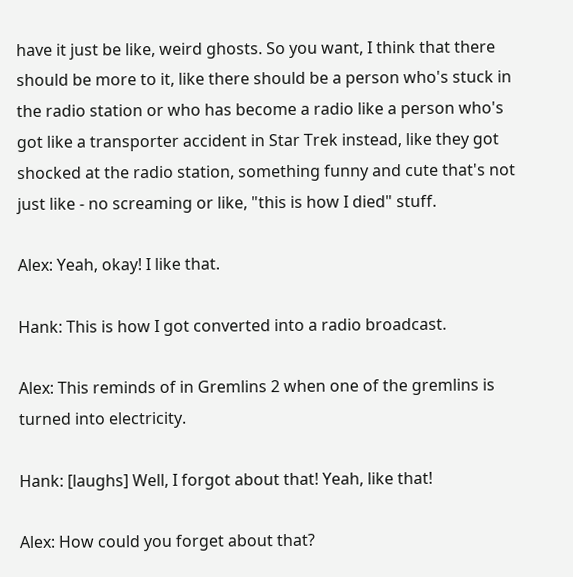have it just be like, weird ghosts. So you want, I think that there should be more to it, like there should be a person who's stuck in the radio station or who has become a radio like a person who's got like a transporter accident in Star Trek instead, like they got shocked at the radio station, something funny and cute that's not just like - no screaming or like, "this is how I died" stuff.

Alex: Yeah, okay! I like that.

Hank: This is how I got converted into a radio broadcast.

Alex: This reminds of in Gremlins 2 when one of the gremlins is turned into electricity.

Hank: [laughs] Well, I forgot about that! Yeah, like that!

Alex: How could you forget about that?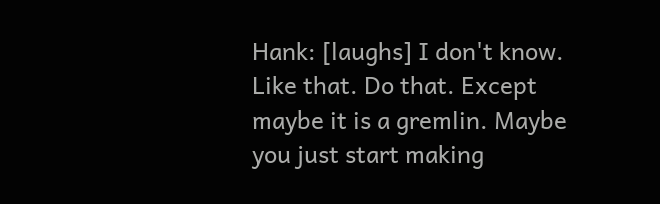Hank: [laughs] I don't know. Like that. Do that. Except maybe it is a gremlin. Maybe you just start making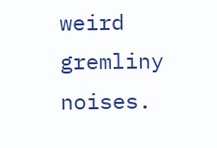weird gremliny noises.